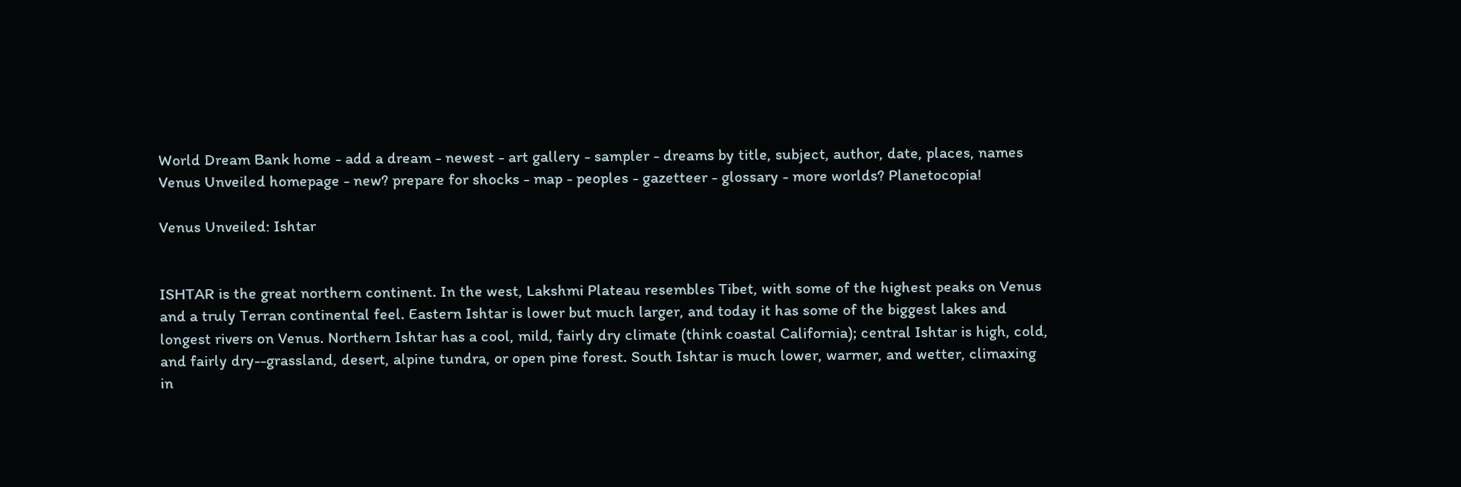World Dream Bank home - add a dream - newest - art gallery - sampler - dreams by title, subject, author, date, places, names
Venus Unveiled homepage - new? prepare for shocks - map - peoples - gazetteer - glossary - more worlds? Planetocopia!

Venus Unveiled: Ishtar


ISHTAR is the great northern continent. In the west, Lakshmi Plateau resembles Tibet, with some of the highest peaks on Venus and a truly Terran continental feel. Eastern Ishtar is lower but much larger, and today it has some of the biggest lakes and longest rivers on Venus. Northern Ishtar has a cool, mild, fairly dry climate (think coastal California); central Ishtar is high, cold, and fairly dry--grassland, desert, alpine tundra, or open pine forest. South Ishtar is much lower, warmer, and wetter, climaxing in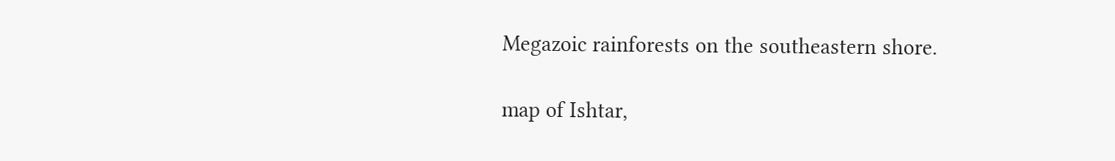Megazoic rainforests on the southeastern shore.

map of Ishtar,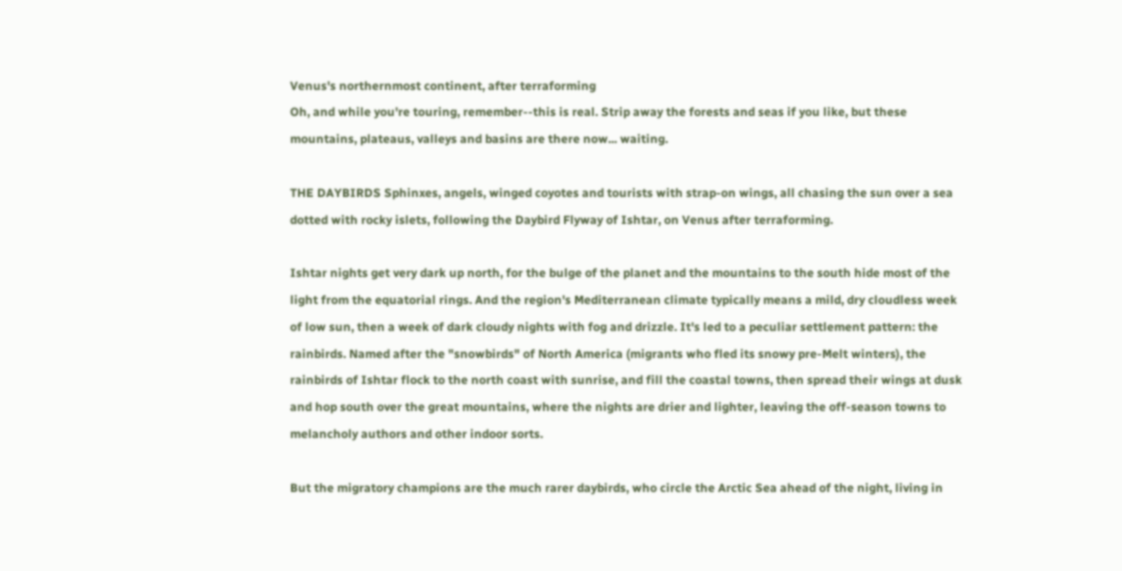Venus's northernmost continent, after terraforming
Oh, and while you're touring, remember--this is real. Strip away the forests and seas if you like, but these mountains, plateaus, valleys and basins are there now... waiting.

THE DAYBIRDS Sphinxes, angels, winged coyotes and tourists with strap-on wings, all chasing the sun over a sea dotted with rocky islets, following the Daybird Flyway of Ishtar, on Venus after terraforming.

Ishtar nights get very dark up north, for the bulge of the planet and the mountains to the south hide most of the light from the equatorial rings. And the region's Mediterranean climate typically means a mild, dry cloudless week of low sun, then a week of dark cloudy nights with fog and drizzle. It's led to a peculiar settlement pattern: the rainbirds. Named after the "snowbirds" of North America (migrants who fled its snowy pre-Melt winters), the rainbirds of Ishtar flock to the north coast with sunrise, and fill the coastal towns, then spread their wings at dusk and hop south over the great mountains, where the nights are drier and lighter, leaving the off-season towns to melancholy authors and other indoor sorts.

But the migratory champions are the much rarer daybirds, who circle the Arctic Sea ahead of the night, living in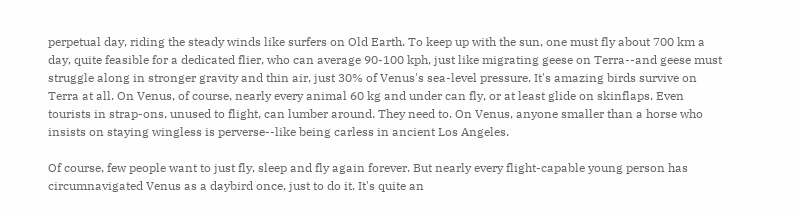perpetual day, riding the steady winds like surfers on Old Earth. To keep up with the sun, one must fly about 700 km a day, quite feasible for a dedicated flier, who can average 90-100 kph, just like migrating geese on Terra--and geese must struggle along in stronger gravity and thin air, just 30% of Venus's sea-level pressure. It's amazing birds survive on Terra at all. On Venus, of course, nearly every animal 60 kg and under can fly, or at least glide on skinflaps. Even tourists in strap-ons, unused to flight, can lumber around. They need to. On Venus, anyone smaller than a horse who insists on staying wingless is perverse--like being carless in ancient Los Angeles.

Of course, few people want to just fly, sleep and fly again forever. But nearly every flight-capable young person has circumnavigated Venus as a daybird once, just to do it. It's quite an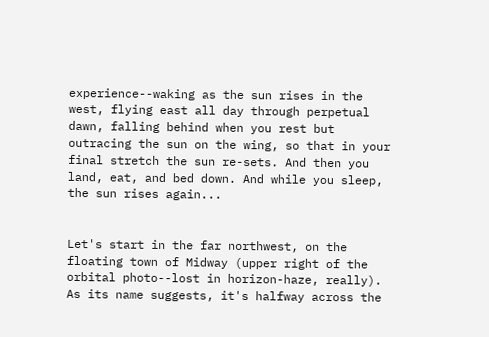experience--waking as the sun rises in the west, flying east all day through perpetual dawn, falling behind when you rest but outracing the sun on the wing, so that in your final stretch the sun re-sets. And then you land, eat, and bed down. And while you sleep, the sun rises again...


Let's start in the far northwest, on the floating town of Midway (upper right of the orbital photo--lost in horizon-haze, really). As its name suggests, it's halfway across the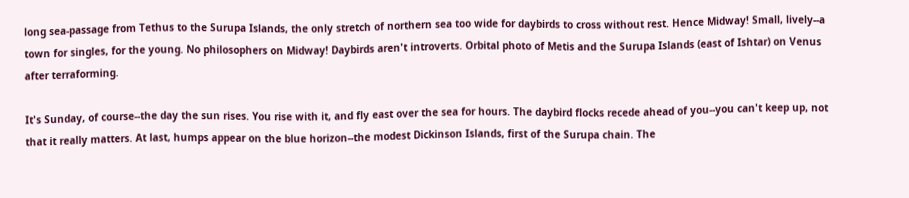long sea-passage from Tethus to the Surupa Islands, the only stretch of northern sea too wide for daybirds to cross without rest. Hence Midway! Small, lively--a town for singles, for the young. No philosophers on Midway! Daybirds aren't introverts. Orbital photo of Metis and the Surupa Islands (east of Ishtar) on Venus after terraforming.

It's Sunday, of course--the day the sun rises. You rise with it, and fly east over the sea for hours. The daybird flocks recede ahead of you--you can't keep up, not that it really matters. At last, humps appear on the blue horizon--the modest Dickinson Islands, first of the Surupa chain. The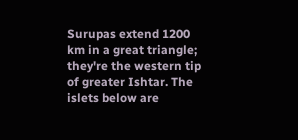Surupas extend 1200 km in a great triangle; they're the western tip of greater Ishtar. The islets below are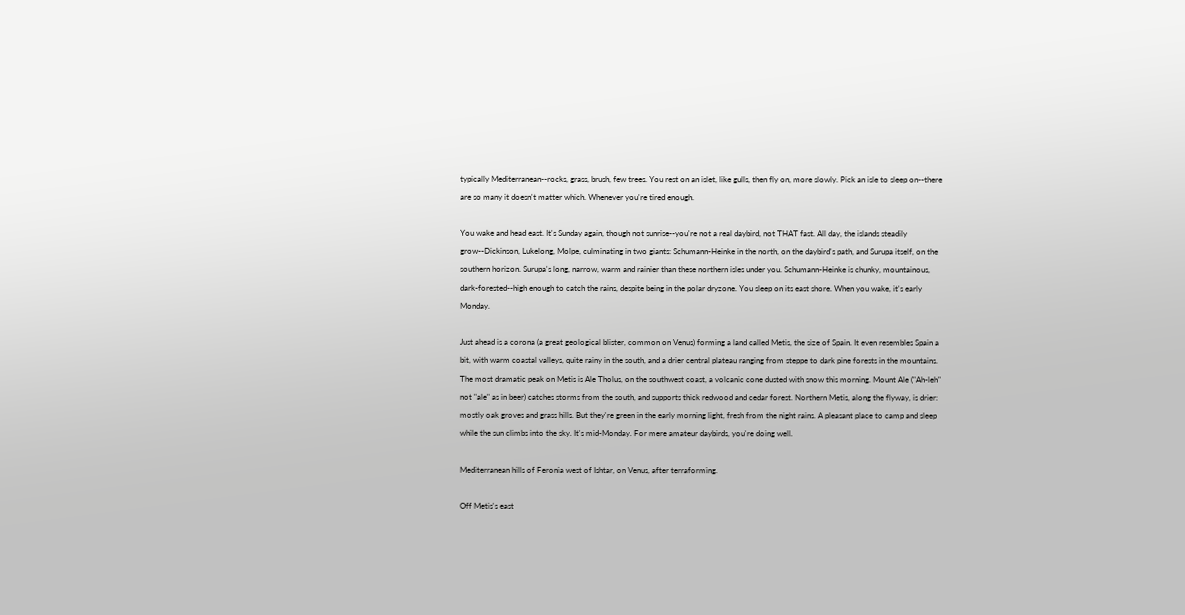typically Mediterranean--rocks, grass, brush, few trees. You rest on an islet, like gulls, then fly on, more slowly. Pick an isle to sleep on--there are so many it doesn't matter which. Whenever you're tired enough.

You wake and head east. It's Sunday again, though not sunrise--you're not a real daybird, not THAT fast. All day, the islands steadily grow--Dickinson, Lukelong, Molpe, culminating in two giants: Schumann-Heinke in the north, on the daybird's path, and Surupa itself, on the southern horizon. Surupa's long, narrow, warm and rainier than these northern isles under you. Schumann-Heinke is chunky, mountainous, dark-forested--high enough to catch the rains, despite being in the polar dryzone. You sleep on its east shore. When you wake, it's early Monday.

Just ahead is a corona (a great geological blister, common on Venus) forming a land called Metis, the size of Spain. It even resembles Spain a bit, with warm coastal valleys, quite rainy in the south, and a drier central plateau ranging from steppe to dark pine forests in the mountains. The most dramatic peak on Metis is Ale Tholus, on the southwest coast, a volcanic cone dusted with snow this morning. Mount Ale ("Ah-leh" not "ale" as in beer) catches storms from the south, and supports thick redwood and cedar forest. Northern Metis, along the flyway, is drier: mostly oak groves and grass hills. But they're green in the early morning light, fresh from the night rains. A pleasant place to camp and sleep while the sun climbs into the sky. It's mid-Monday. For mere amateur daybirds, you're doing well.

Mediterranean hills of Feronia west of Ishtar, on Venus, after terraforming.

Off Metis's east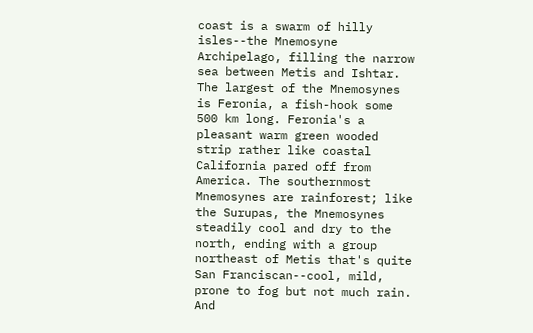coast is a swarm of hilly isles--the Mnemosyne Archipelago, filling the narrow sea between Metis and Ishtar. The largest of the Mnemosynes is Feronia, a fish-hook some 500 km long. Feronia's a pleasant warm green wooded strip rather like coastal California pared off from America. The southernmost Mnemosynes are rainforest; like the Surupas, the Mnemosynes steadily cool and dry to the north, ending with a group northeast of Metis that's quite San Franciscan--cool, mild, prone to fog but not much rain. And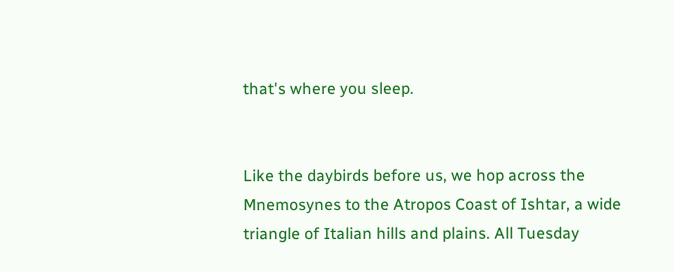that's where you sleep.


Like the daybirds before us, we hop across the Mnemosynes to the Atropos Coast of Ishtar, a wide triangle of Italian hills and plains. All Tuesday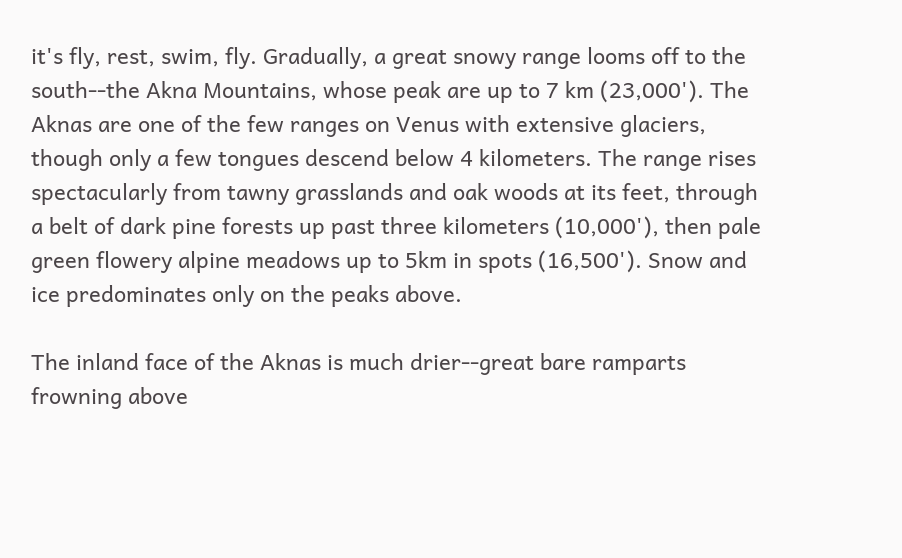it's fly, rest, swim, fly. Gradually, a great snowy range looms off to the south--the Akna Mountains, whose peak are up to 7 km (23,000'). The Aknas are one of the few ranges on Venus with extensive glaciers, though only a few tongues descend below 4 kilometers. The range rises spectacularly from tawny grasslands and oak woods at its feet, through a belt of dark pine forests up past three kilometers (10,000'), then pale green flowery alpine meadows up to 5km in spots (16,500'). Snow and ice predominates only on the peaks above.

The inland face of the Aknas is much drier--great bare ramparts frowning above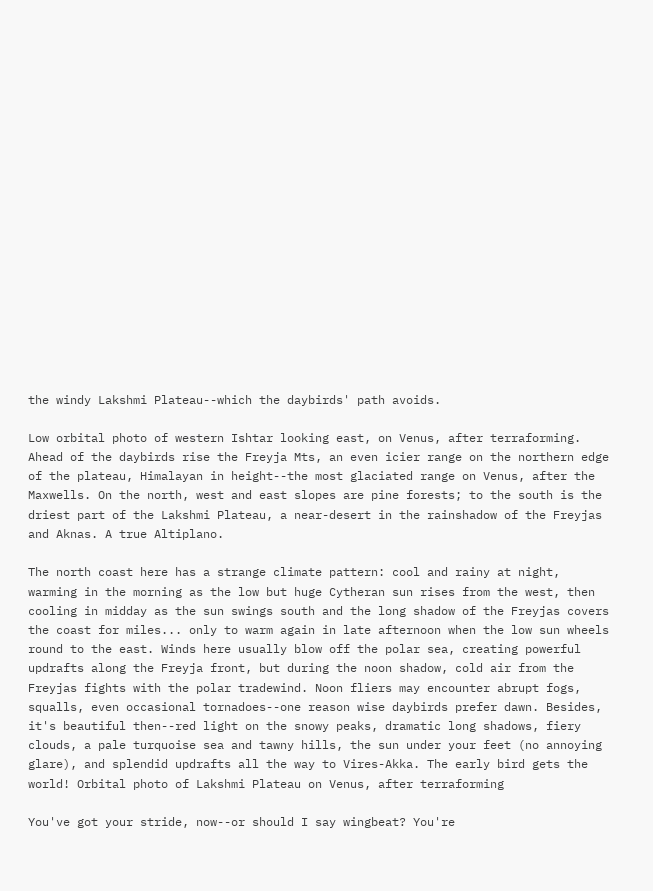the windy Lakshmi Plateau--which the daybirds' path avoids.

Low orbital photo of western Ishtar looking east, on Venus, after terraforming.
Ahead of the daybirds rise the Freyja Mts, an even icier range on the northern edge of the plateau, Himalayan in height--the most glaciated range on Venus, after the Maxwells. On the north, west and east slopes are pine forests; to the south is the driest part of the Lakshmi Plateau, a near-desert in the rainshadow of the Freyjas and Aknas. A true Altiplano.

The north coast here has a strange climate pattern: cool and rainy at night, warming in the morning as the low but huge Cytheran sun rises from the west, then cooling in midday as the sun swings south and the long shadow of the Freyjas covers the coast for miles... only to warm again in late afternoon when the low sun wheels round to the east. Winds here usually blow off the polar sea, creating powerful updrafts along the Freyja front, but during the noon shadow, cold air from the Freyjas fights with the polar tradewind. Noon fliers may encounter abrupt fogs, squalls, even occasional tornadoes--one reason wise daybirds prefer dawn. Besides, it's beautiful then--red light on the snowy peaks, dramatic long shadows, fiery clouds, a pale turquoise sea and tawny hills, the sun under your feet (no annoying glare), and splendid updrafts all the way to Vires-Akka. The early bird gets the world! Orbital photo of Lakshmi Plateau on Venus, after terraforming

You've got your stride, now--or should I say wingbeat? You're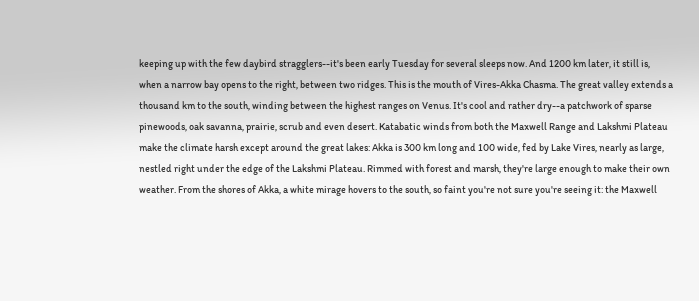keeping up with the few daybird stragglers--it's been early Tuesday for several sleeps now. And 1200 km later, it still is, when a narrow bay opens to the right, between two ridges. This is the mouth of Vires-Akka Chasma. The great valley extends a thousand km to the south, winding between the highest ranges on Venus. It's cool and rather dry--a patchwork of sparse pinewoods, oak savanna, prairie, scrub and even desert. Katabatic winds from both the Maxwell Range and Lakshmi Plateau make the climate harsh except around the great lakes: Akka is 300 km long and 100 wide, fed by Lake Vires, nearly as large, nestled right under the edge of the Lakshmi Plateau. Rimmed with forest and marsh, they're large enough to make their own weather. From the shores of Akka, a white mirage hovers to the south, so faint you're not sure you're seeing it: the Maxwell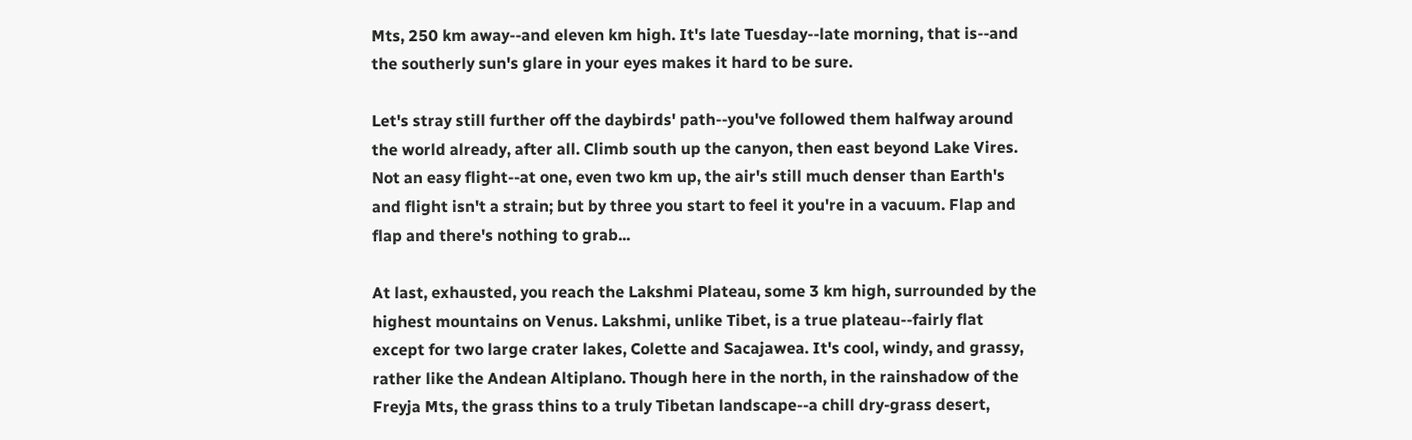Mts, 250 km away--and eleven km high. It's late Tuesday--late morning, that is--and the southerly sun's glare in your eyes makes it hard to be sure.

Let's stray still further off the daybirds' path--you've followed them halfway around the world already, after all. Climb south up the canyon, then east beyond Lake Vires. Not an easy flight--at one, even two km up, the air's still much denser than Earth's and flight isn't a strain; but by three you start to feel it you're in a vacuum. Flap and flap and there's nothing to grab...

At last, exhausted, you reach the Lakshmi Plateau, some 3 km high, surrounded by the highest mountains on Venus. Lakshmi, unlike Tibet, is a true plateau--fairly flat except for two large crater lakes, Colette and Sacajawea. It's cool, windy, and grassy, rather like the Andean Altiplano. Though here in the north, in the rainshadow of the Freyja Mts, the grass thins to a truly Tibetan landscape--a chill dry-grass desert,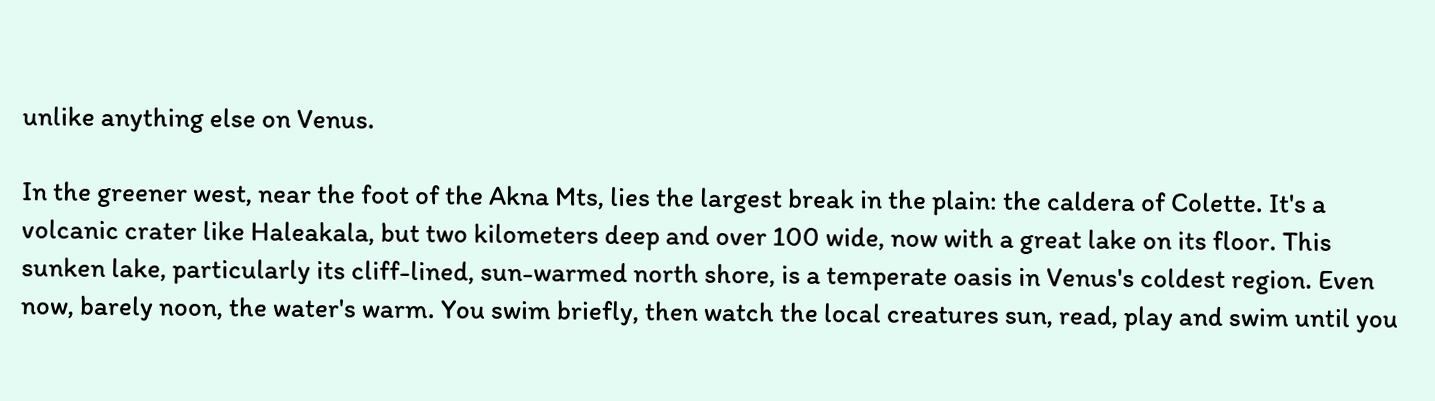unlike anything else on Venus.

In the greener west, near the foot of the Akna Mts, lies the largest break in the plain: the caldera of Colette. It's a volcanic crater like Haleakala, but two kilometers deep and over 100 wide, now with a great lake on its floor. This sunken lake, particularly its cliff-lined, sun-warmed north shore, is a temperate oasis in Venus's coldest region. Even now, barely noon, the water's warm. You swim briefly, then watch the local creatures sun, read, play and swim until you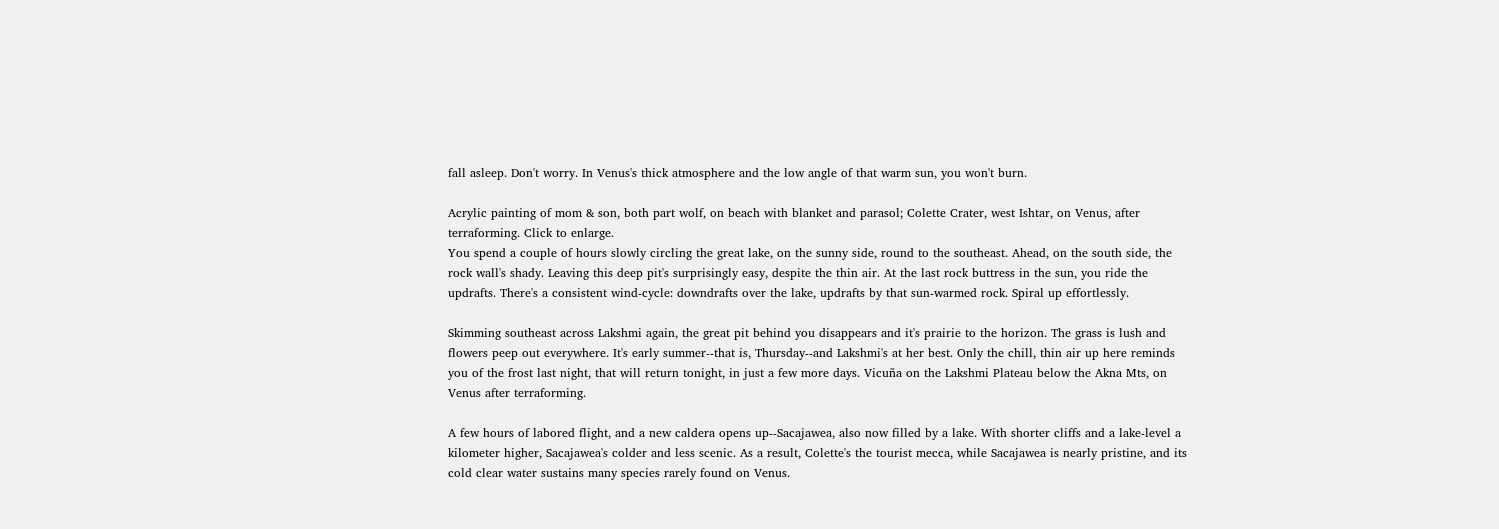fall asleep. Don't worry. In Venus's thick atmosphere and the low angle of that warm sun, you won't burn.

Acrylic painting of mom & son, both part wolf, on beach with blanket and parasol; Colette Crater, west Ishtar, on Venus, after terraforming. Click to enlarge.
You spend a couple of hours slowly circling the great lake, on the sunny side, round to the southeast. Ahead, on the south side, the rock wall's shady. Leaving this deep pit's surprisingly easy, despite the thin air. At the last rock buttress in the sun, you ride the updrafts. There's a consistent wind-cycle: downdrafts over the lake, updrafts by that sun-warmed rock. Spiral up effortlessly.

Skimming southeast across Lakshmi again, the great pit behind you disappears and it's prairie to the horizon. The grass is lush and flowers peep out everywhere. It's early summer--that is, Thursday--and Lakshmi's at her best. Only the chill, thin air up here reminds you of the frost last night, that will return tonight, in just a few more days. Vicuña on the Lakshmi Plateau below the Akna Mts, on Venus after terraforming.

A few hours of labored flight, and a new caldera opens up--Sacajawea, also now filled by a lake. With shorter cliffs and a lake-level a kilometer higher, Sacajawea's colder and less scenic. As a result, Colette's the tourist mecca, while Sacajawea is nearly pristine, and its cold clear water sustains many species rarely found on Venus.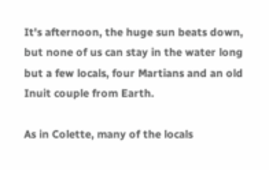It's afternoon, the huge sun beats down, but none of us can stay in the water long but a few locals, four Martians and an old Inuit couple from Earth.

As in Colette, many of the locals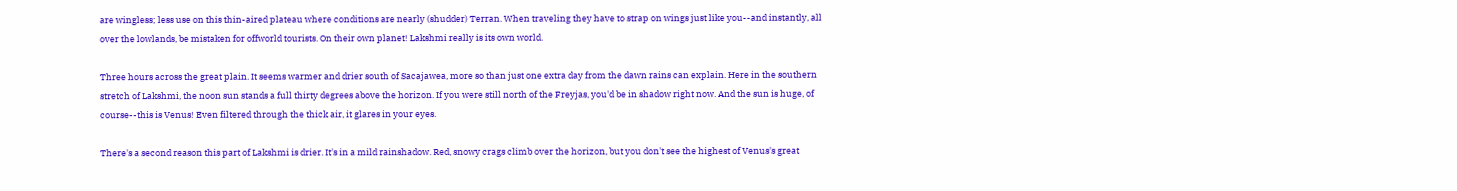are wingless; less use on this thin-aired plateau where conditions are nearly (shudder) Terran. When traveling they have to strap on wings just like you--and instantly, all over the lowlands, be mistaken for offworld tourists. On their own planet! Lakshmi really is its own world.

Three hours across the great plain. It seems warmer and drier south of Sacajawea, more so than just one extra day from the dawn rains can explain. Here in the southern stretch of Lakshmi, the noon sun stands a full thirty degrees above the horizon. If you were still north of the Freyjas, you'd be in shadow right now. And the sun is huge, of course--this is Venus! Even filtered through the thick air, it glares in your eyes.

There's a second reason this part of Lakshmi is drier. It's in a mild rainshadow. Red, snowy crags climb over the horizon, but you don't see the highest of Venus's great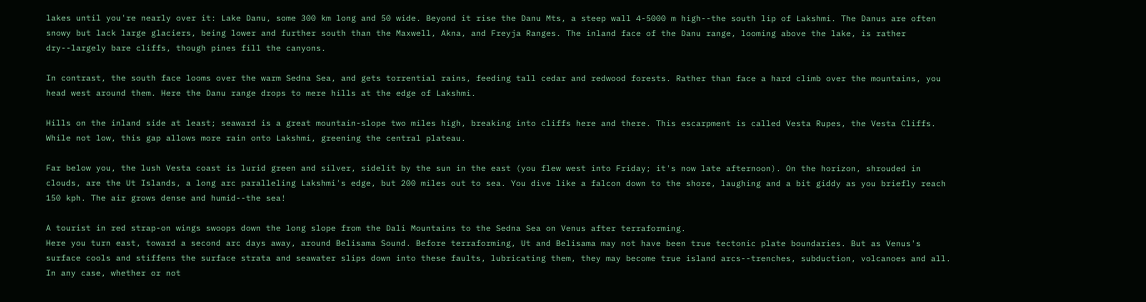lakes until you're nearly over it: Lake Danu, some 300 km long and 50 wide. Beyond it rise the Danu Mts, a steep wall 4-5000 m high--the south lip of Lakshmi. The Danus are often snowy but lack large glaciers, being lower and further south than the Maxwell, Akna, and Freyja Ranges. The inland face of the Danu range, looming above the lake, is rather dry--largely bare cliffs, though pines fill the canyons.

In contrast, the south face looms over the warm Sedna Sea, and gets torrential rains, feeding tall cedar and redwood forests. Rather than face a hard climb over the mountains, you head west around them. Here the Danu range drops to mere hills at the edge of Lakshmi.

Hills on the inland side at least; seaward is a great mountain-slope two miles high, breaking into cliffs here and there. This escarpment is called Vesta Rupes, the Vesta Cliffs. While not low, this gap allows more rain onto Lakshmi, greening the central plateau.

Far below you, the lush Vesta coast is lurid green and silver, sidelit by the sun in the east (you flew west into Friday; it's now late afternoon). On the horizon, shrouded in clouds, are the Ut Islands, a long arc paralleling Lakshmi's edge, but 200 miles out to sea. You dive like a falcon down to the shore, laughing and a bit giddy as you briefly reach 150 kph. The air grows dense and humid--the sea!

A tourist in red strap-on wings swoops down the long slope from the Dali Mountains to the Sedna Sea on Venus after terraforming.
Here you turn east, toward a second arc days away, around Belisama Sound. Before terraforming, Ut and Belisama may not have been true tectonic plate boundaries. But as Venus's surface cools and stiffens the surface strata and seawater slips down into these faults, lubricating them, they may become true island arcs--trenches, subduction, volcanoes and all. In any case, whether or not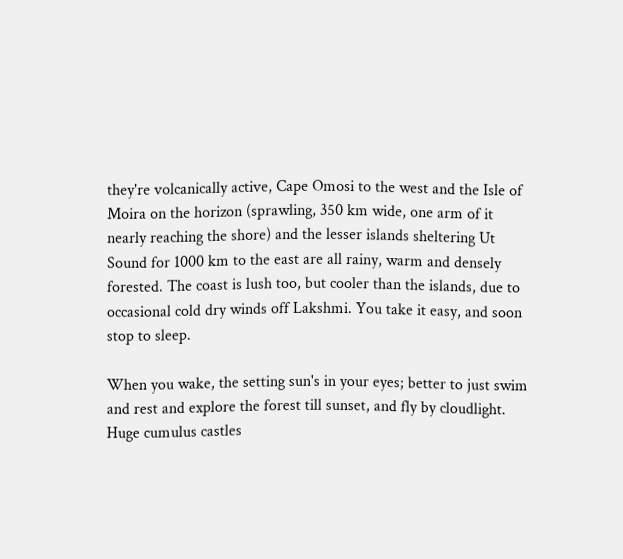they're volcanically active, Cape Omosi to the west and the Isle of Moira on the horizon (sprawling, 350 km wide, one arm of it nearly reaching the shore) and the lesser islands sheltering Ut Sound for 1000 km to the east are all rainy, warm and densely forested. The coast is lush too, but cooler than the islands, due to occasional cold dry winds off Lakshmi. You take it easy, and soon stop to sleep.

When you wake, the setting sun's in your eyes; better to just swim and rest and explore the forest till sunset, and fly by cloudlight. Huge cumulus castles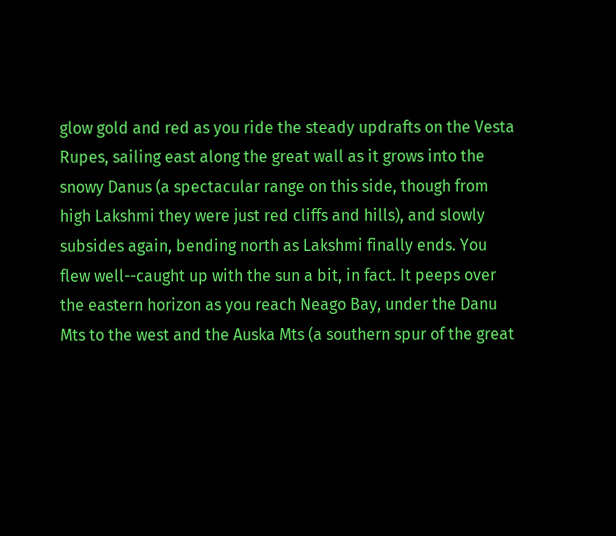glow gold and red as you ride the steady updrafts on the Vesta Rupes, sailing east along the great wall as it grows into the snowy Danus (a spectacular range on this side, though from high Lakshmi they were just red cliffs and hills), and slowly subsides again, bending north as Lakshmi finally ends. You flew well--caught up with the sun a bit, in fact. It peeps over the eastern horizon as you reach Neago Bay, under the Danu Mts to the west and the Auska Mts (a southern spur of the great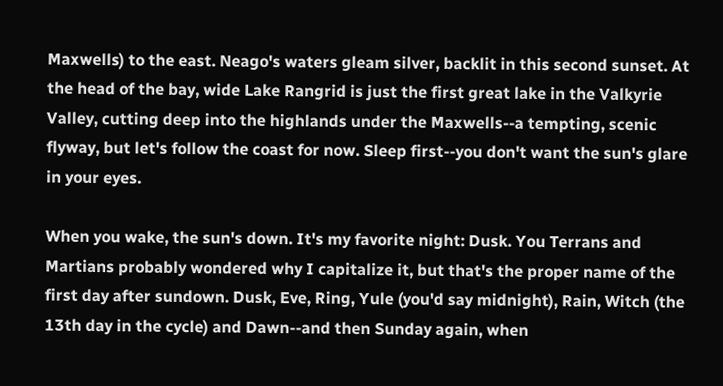Maxwells) to the east. Neago's waters gleam silver, backlit in this second sunset. At the head of the bay, wide Lake Rangrid is just the first great lake in the Valkyrie Valley, cutting deep into the highlands under the Maxwells--a tempting, scenic flyway, but let's follow the coast for now. Sleep first--you don't want the sun's glare in your eyes.

When you wake, the sun's down. It's my favorite night: Dusk. You Terrans and Martians probably wondered why I capitalize it, but that's the proper name of the first day after sundown. Dusk, Eve, Ring, Yule (you'd say midnight), Rain, Witch (the 13th day in the cycle) and Dawn--and then Sunday again, when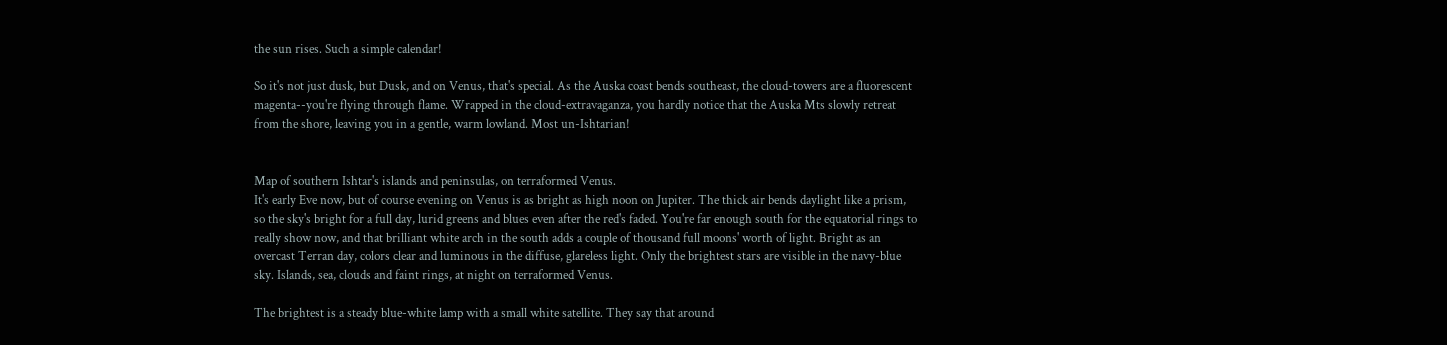the sun rises. Such a simple calendar!

So it's not just dusk, but Dusk, and on Venus, that's special. As the Auska coast bends southeast, the cloud-towers are a fluorescent magenta--you're flying through flame. Wrapped in the cloud-extravaganza, you hardly notice that the Auska Mts slowly retreat from the shore, leaving you in a gentle, warm lowland. Most un-Ishtarian!


Map of southern Ishtar's islands and peninsulas, on terraformed Venus.
It's early Eve now, but of course evening on Venus is as bright as high noon on Jupiter. The thick air bends daylight like a prism, so the sky's bright for a full day, lurid greens and blues even after the red's faded. You're far enough south for the equatorial rings to really show now, and that brilliant white arch in the south adds a couple of thousand full moons' worth of light. Bright as an overcast Terran day, colors clear and luminous in the diffuse, glareless light. Only the brightest stars are visible in the navy-blue sky. Islands, sea, clouds and faint rings, at night on terraformed Venus.

The brightest is a steady blue-white lamp with a small white satellite. They say that around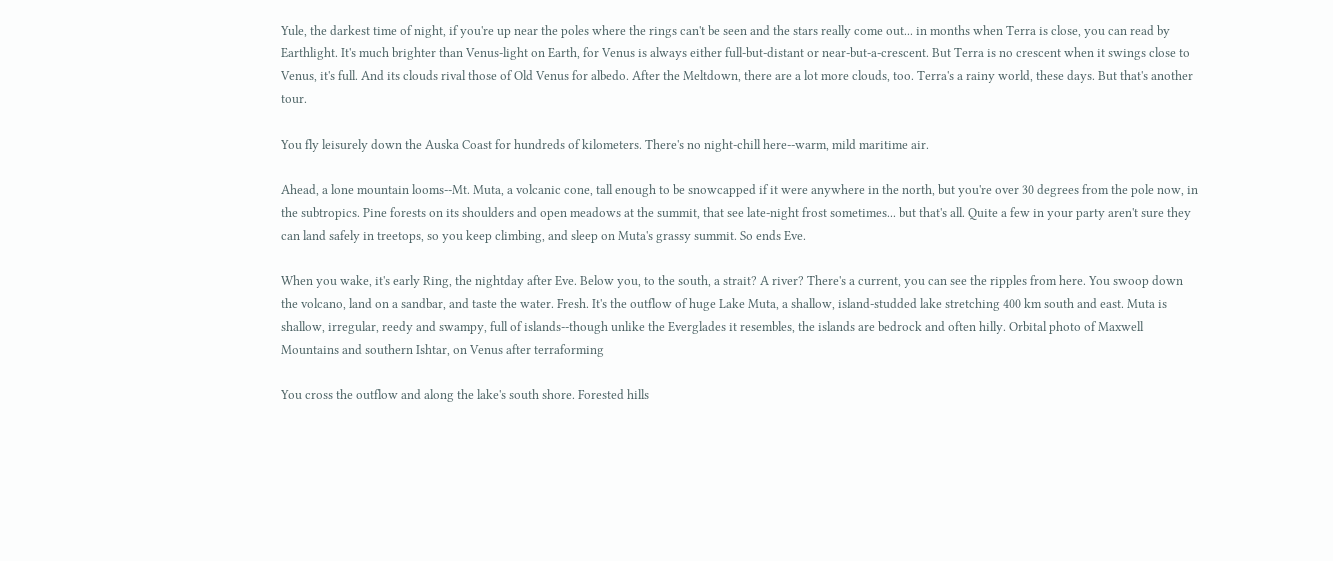Yule, the darkest time of night, if you're up near the poles where the rings can't be seen and the stars really come out... in months when Terra is close, you can read by Earthlight. It's much brighter than Venus-light on Earth, for Venus is always either full-but-distant or near-but-a-crescent. But Terra is no crescent when it swings close to Venus, it's full. And its clouds rival those of Old Venus for albedo. After the Meltdown, there are a lot more clouds, too. Terra's a rainy world, these days. But that's another tour.

You fly leisurely down the Auska Coast for hundreds of kilometers. There's no night-chill here--warm, mild maritime air.

Ahead, a lone mountain looms--Mt. Muta, a volcanic cone, tall enough to be snowcapped if it were anywhere in the north, but you're over 30 degrees from the pole now, in the subtropics. Pine forests on its shoulders and open meadows at the summit, that see late-night frost sometimes... but that's all. Quite a few in your party aren't sure they can land safely in treetops, so you keep climbing, and sleep on Muta's grassy summit. So ends Eve.

When you wake, it's early Ring, the nightday after Eve. Below you, to the south, a strait? A river? There's a current, you can see the ripples from here. You swoop down the volcano, land on a sandbar, and taste the water. Fresh. It's the outflow of huge Lake Muta, a shallow, island-studded lake stretching 400 km south and east. Muta is shallow, irregular, reedy and swampy, full of islands--though unlike the Everglades it resembles, the islands are bedrock and often hilly. Orbital photo of Maxwell Mountains and southern Ishtar, on Venus after terraforming

You cross the outflow and along the lake's south shore. Forested hills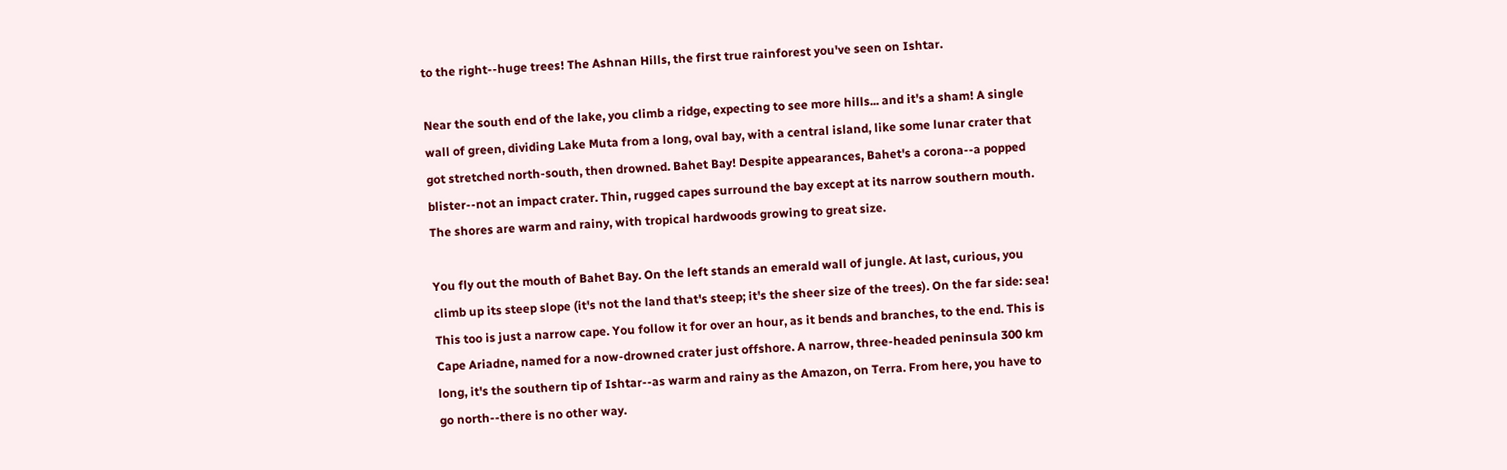to the right--huge trees! The Ashnan Hills, the first true rainforest you've seen on Ishtar.

Near the south end of the lake, you climb a ridge, expecting to see more hills... and it's a sham! A single wall of green, dividing Lake Muta from a long, oval bay, with a central island, like some lunar crater that got stretched north-south, then drowned. Bahet Bay! Despite appearances, Bahet's a corona--a popped blister--not an impact crater. Thin, rugged capes surround the bay except at its narrow southern mouth. The shores are warm and rainy, with tropical hardwoods growing to great size.

You fly out the mouth of Bahet Bay. On the left stands an emerald wall of jungle. At last, curious, you climb up its steep slope (it's not the land that's steep; it's the sheer size of the trees). On the far side: sea! This too is just a narrow cape. You follow it for over an hour, as it bends and branches, to the end. This is Cape Ariadne, named for a now-drowned crater just offshore. A narrow, three-headed peninsula 300 km long, it's the southern tip of Ishtar--as warm and rainy as the Amazon, on Terra. From here, you have to go north--there is no other way.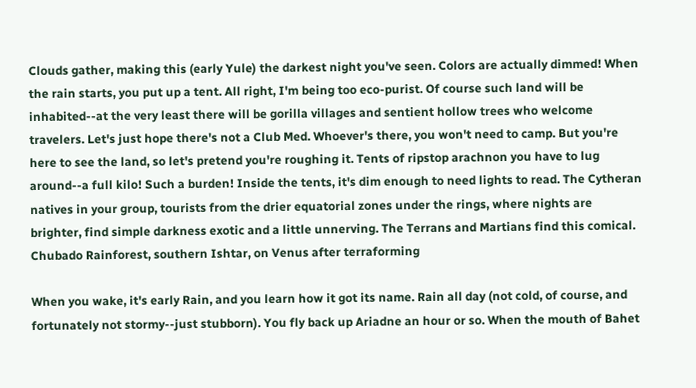Clouds gather, making this (early Yule) the darkest night you've seen. Colors are actually dimmed! When the rain starts, you put up a tent. All right, I'm being too eco-purist. Of course such land will be inhabited--at the very least there will be gorilla villages and sentient hollow trees who welcome travelers. Let's just hope there's not a Club Med. Whoever's there, you won't need to camp. But you're here to see the land, so let's pretend you're roughing it. Tents of ripstop arachnon you have to lug around--a full kilo! Such a burden! Inside the tents, it's dim enough to need lights to read. The Cytheran natives in your group, tourists from the drier equatorial zones under the rings, where nights are brighter, find simple darkness exotic and a little unnerving. The Terrans and Martians find this comical. Chubado Rainforest, southern Ishtar, on Venus after terraforming

When you wake, it's early Rain, and you learn how it got its name. Rain all day (not cold, of course, and fortunately not stormy--just stubborn). You fly back up Ariadne an hour or so. When the mouth of Bahet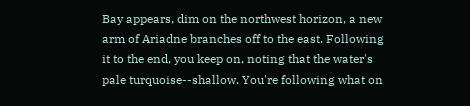Bay appears, dim on the northwest horizon, a new arm of Ariadne branches off to the east. Following it to the end, you keep on, noting that the water's pale turquoise--shallow. You're following what on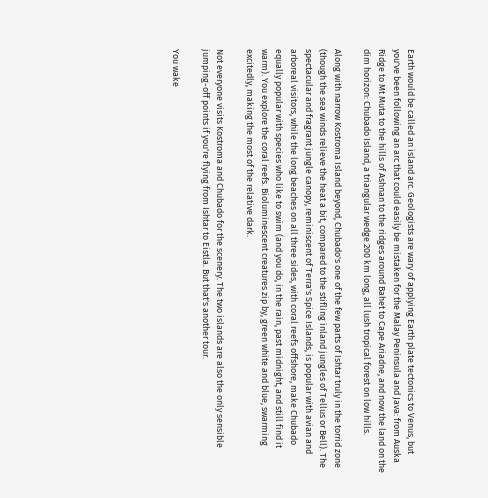Earth would be called an island arc. Geologists are wary of applying Earth plate tectonics to Venus, but you've been following an arc that could easily be mistaken for the Malay Peninsula and Java: from Auska Ridge to Mt Muta to the hills of Ashnan to the ridges around Bahet to Cape Ariadne, and now the land on the dim horizon: Chubado Island, a triangular wedge 200 km long, all lush tropical forest on low hills.

Along with narrow Kostroma Island beyond, Chubado's one of the few parts of Ishtar truly in the torrid zone (though the sea winds relieve the heat a bit, compared to the stifling inland jungles of Tellus or Bell). The spectacular and fragrant jungle canopy, reminiscent of Terra's Spice Islands, is popular with avian and arboreal visitors, while the long beaches on all three sides, with coral reefs offshore, make Chubado equally popular with species who like to swim (and you do, in the rain, past midnight, and still find it warm). You explore the coral reefs. Bioluminescent creatures zip by, green white and blue, swarming excitedly, making the most of the relative dark.

Not everyone visits Kostroma and Chubado for the scenery. The two islands are also the only sensible jumping-off points if you're flying from Ishtar to Eistla. But that's another tour.

You wake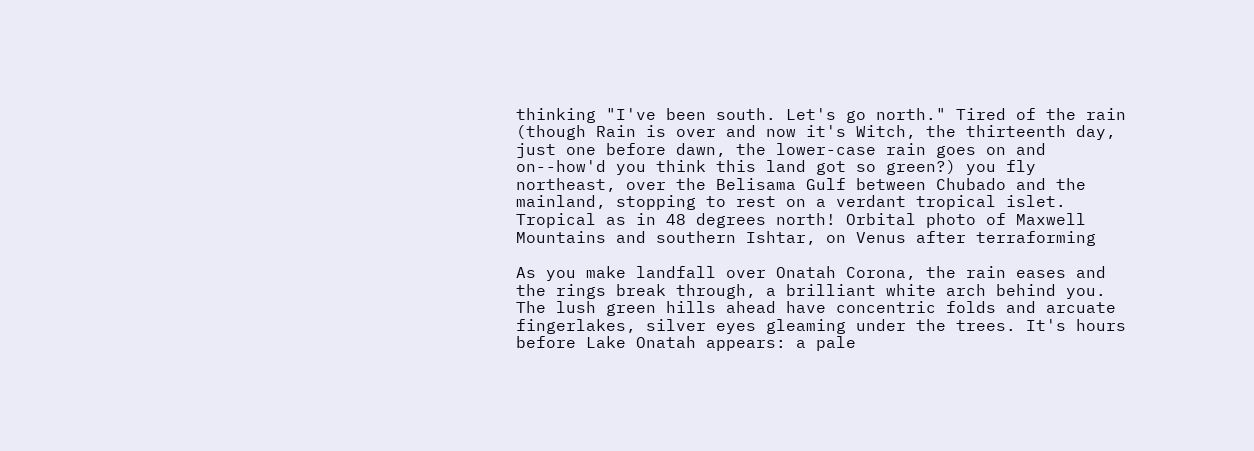thinking "I've been south. Let's go north." Tired of the rain (though Rain is over and now it's Witch, the thirteenth day, just one before dawn, the lower-case rain goes on and on--how'd you think this land got so green?) you fly northeast, over the Belisama Gulf between Chubado and the mainland, stopping to rest on a verdant tropical islet. Tropical as in 48 degrees north! Orbital photo of Maxwell Mountains and southern Ishtar, on Venus after terraforming

As you make landfall over Onatah Corona, the rain eases and the rings break through, a brilliant white arch behind you. The lush green hills ahead have concentric folds and arcuate fingerlakes, silver eyes gleaming under the trees. It's hours before Lake Onatah appears: a pale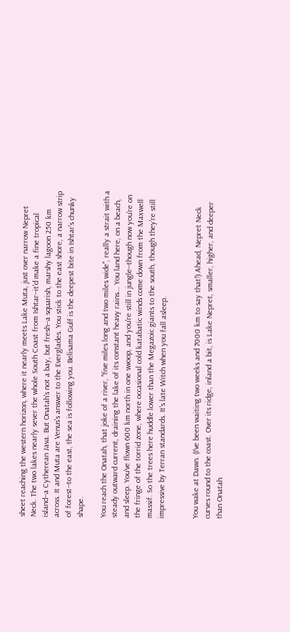sheet reaching the western horizon, where it nearly meets Lake Muta, just over narrow Nepret Neck. The two lakes nearly sever the whole South Coast from Ishtar--it'd make a fine tropical island--a Cytherean Java. But Onatah's not a bay, but fresh--a squarish, marshy lagoon 250 km across. It and Muta are Venus's answer to the Everglades. You stick to the east shore, a narrow strip of forest--to the east, the sea is following you. Belisama Gulf is the deepest bite in Ishtar's chunky shape.

You reach the Onatah, that joke of a river, "five miles long and two miles wide", really a strait with a steady outward current, draining the lake of its constant heavy rains... You land here, on a beach, and sleep. You've flown 600 km north in one swoop, and you're still in jungle--though now you're on the fringe of the torrid zone, where occasional cold katabatic winds come down from the Maxwell massif. So the trees here huddle lower than the Megazoic giants to the south, though they're still impressive by Terran standards. It's late Witch when you fall asleep.


You wake at Dawn. (I've been waiting two weeks and 7000 km to say that!) Ahead, Nepret Neck curves round to the coast. Over its ridge, inland a bit, is Lake Nepret, smaller, higher, and deeper than Onatah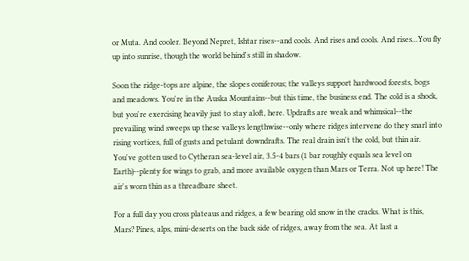or Muta. And cooler. Beyond Nepret, Ishtar rises--and cools. And rises and cools. And rises...You fly up into sunrise, though the world behind's still in shadow.

Soon the ridge-tops are alpine, the slopes coniferous; the valleys support hardwood forests, bogs and meadows. You're in the Auska Mountains--but this time, the business end. The cold is a shock, but you're exercising heavily just to stay aloft, here. Updrafts are weak and whimsical--the prevailing wind sweeps up these valleys lengthwise--only where ridges intervene do they snarl into rising vortices, full of gusts and petulant downdrafts. The real drain isn't the cold, but thin air. You've gotten used to Cytheran sea-level air, 3.5-4 bars (1 bar roughly equals sea level on Earth)--plenty for wings to grab, and more available oxygen than Mars or Terra. Not up here! The air's worn thin as a threadbare sheet.

For a full day you cross plateaus and ridges, a few bearing old snow in the cracks. What is this, Mars? Pines, alps, mini-deserts on the back side of ridges, away from the sea. At last a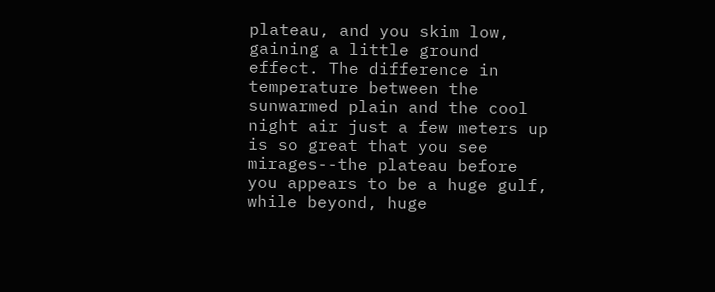plateau, and you skim low, gaining a little ground effect. The difference in temperature between the sunwarmed plain and the cool night air just a few meters up is so great that you see mirages--the plateau before you appears to be a huge gulf, while beyond, huge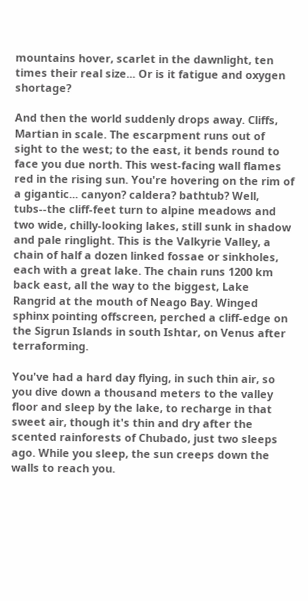mountains hover, scarlet in the dawnlight, ten times their real size... Or is it fatigue and oxygen shortage?

And then the world suddenly drops away. Cliffs, Martian in scale. The escarpment runs out of sight to the west; to the east, it bends round to face you due north. This west-facing wall flames red in the rising sun. You're hovering on the rim of a gigantic... canyon? caldera? bathtub? Well, tubs--the cliff-feet turn to alpine meadows and two wide, chilly-looking lakes, still sunk in shadow and pale ringlight. This is the Valkyrie Valley, a chain of half a dozen linked fossae or sinkholes, each with a great lake. The chain runs 1200 km back east, all the way to the biggest, Lake Rangrid at the mouth of Neago Bay. Winged sphinx pointing offscreen, perched a cliff-edge on the Sigrun Islands in south Ishtar, on Venus after terraforming.

You've had a hard day flying, in such thin air, so you dive down a thousand meters to the valley floor and sleep by the lake, to recharge in that sweet air, though it's thin and dry after the scented rainforests of Chubado, just two sleeps ago. While you sleep, the sun creeps down the walls to reach you.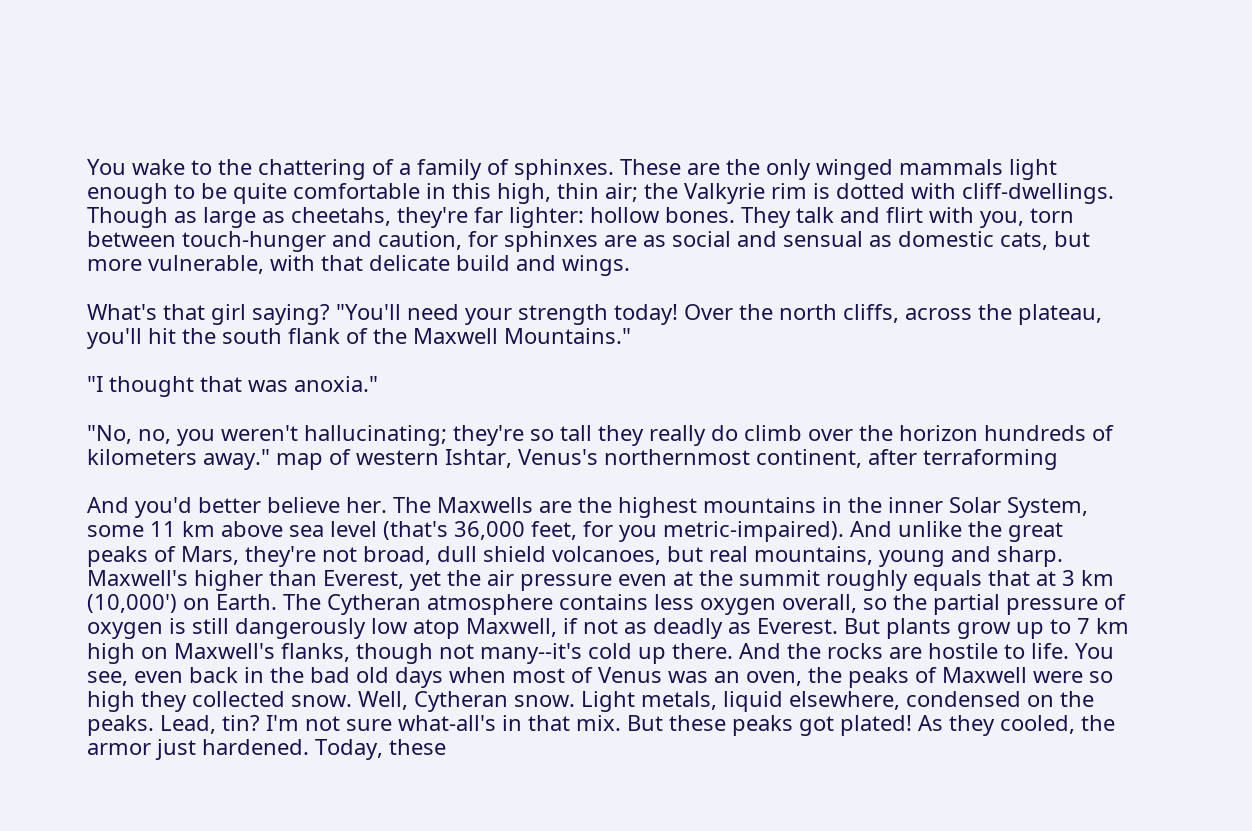You wake to the chattering of a family of sphinxes. These are the only winged mammals light enough to be quite comfortable in this high, thin air; the Valkyrie rim is dotted with cliff-dwellings. Though as large as cheetahs, they're far lighter: hollow bones. They talk and flirt with you, torn between touch-hunger and caution, for sphinxes are as social and sensual as domestic cats, but more vulnerable, with that delicate build and wings.

What's that girl saying? "You'll need your strength today! Over the north cliffs, across the plateau, you'll hit the south flank of the Maxwell Mountains."

"I thought that was anoxia."

"No, no, you weren't hallucinating; they're so tall they really do climb over the horizon hundreds of kilometers away." map of western Ishtar, Venus's northernmost continent, after terraforming

And you'd better believe her. The Maxwells are the highest mountains in the inner Solar System, some 11 km above sea level (that's 36,000 feet, for you metric-impaired). And unlike the great peaks of Mars, they're not broad, dull shield volcanoes, but real mountains, young and sharp. Maxwell's higher than Everest, yet the air pressure even at the summit roughly equals that at 3 km (10,000') on Earth. The Cytheran atmosphere contains less oxygen overall, so the partial pressure of oxygen is still dangerously low atop Maxwell, if not as deadly as Everest. But plants grow up to 7 km high on Maxwell's flanks, though not many--it's cold up there. And the rocks are hostile to life. You see, even back in the bad old days when most of Venus was an oven, the peaks of Maxwell were so high they collected snow. Well, Cytheran snow. Light metals, liquid elsewhere, condensed on the peaks. Lead, tin? I'm not sure what-all's in that mix. But these peaks got plated! As they cooled, the armor just hardened. Today, these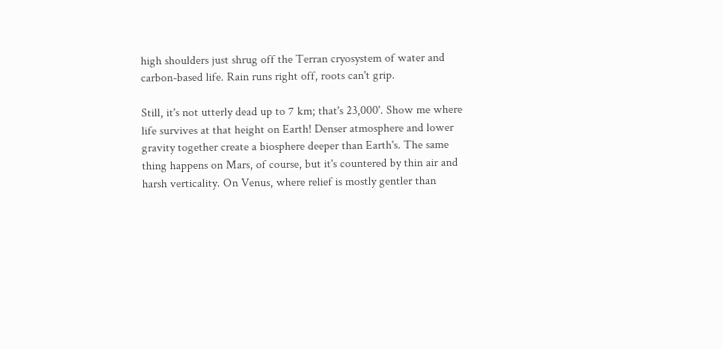high shoulders just shrug off the Terran cryosystem of water and carbon-based life. Rain runs right off, roots can't grip.

Still, it's not utterly dead up to 7 km; that's 23,000'. Show me where life survives at that height on Earth! Denser atmosphere and lower gravity together create a biosphere deeper than Earth's. The same thing happens on Mars, of course, but it's countered by thin air and harsh verticality. On Venus, where relief is mostly gentler than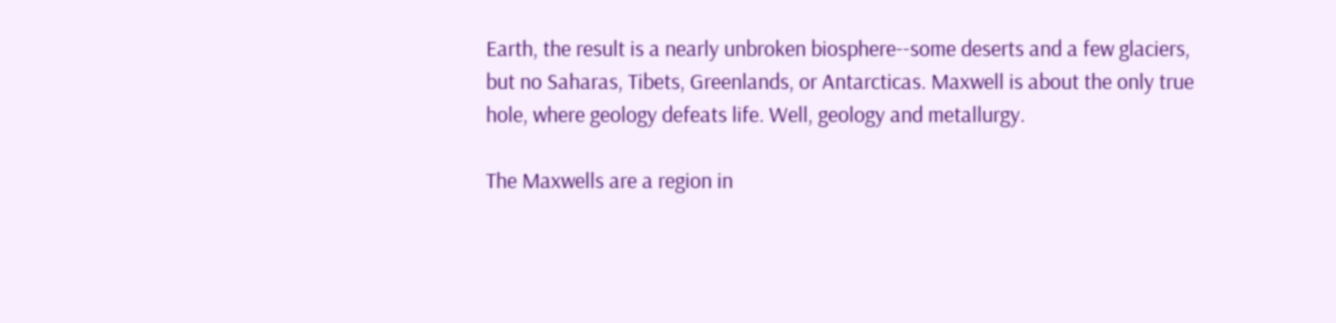Earth, the result is a nearly unbroken biosphere--some deserts and a few glaciers, but no Saharas, Tibets, Greenlands, or Antarcticas. Maxwell is about the only true hole, where geology defeats life. Well, geology and metallurgy.

The Maxwells are a region in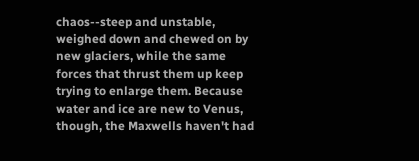chaos--steep and unstable, weighed down and chewed on by new glaciers, while the same forces that thrust them up keep trying to enlarge them. Because water and ice are new to Venus, though, the Maxwells haven't had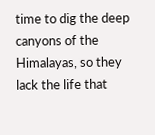time to dig the deep canyons of the Himalayas, so they lack the life that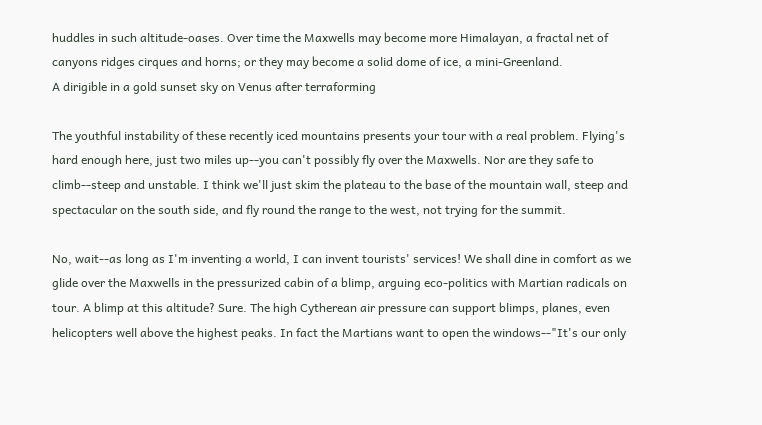huddles in such altitude-oases. Over time the Maxwells may become more Himalayan, a fractal net of canyons ridges cirques and horns; or they may become a solid dome of ice, a mini-Greenland.
A dirigible in a gold sunset sky on Venus after terraforming

The youthful instability of these recently iced mountains presents your tour with a real problem. Flying's hard enough here, just two miles up--you can't possibly fly over the Maxwells. Nor are they safe to climb--steep and unstable. I think we'll just skim the plateau to the base of the mountain wall, steep and spectacular on the south side, and fly round the range to the west, not trying for the summit.

No, wait--as long as I'm inventing a world, I can invent tourists' services! We shall dine in comfort as we glide over the Maxwells in the pressurized cabin of a blimp, arguing eco-politics with Martian radicals on tour. A blimp at this altitude? Sure. The high Cytherean air pressure can support blimps, planes, even helicopters well above the highest peaks. In fact the Martians want to open the windows--"It's our only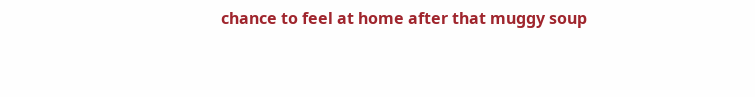chance to feel at home after that muggy soup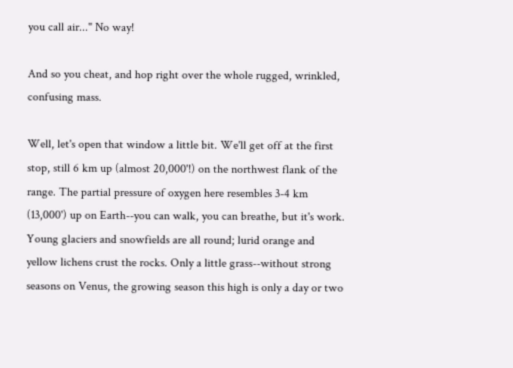you call air..." No way!

And so you cheat, and hop right over the whole rugged, wrinkled, confusing mass.

Well, let's open that window a little bit. We'll get off at the first stop, still 6 km up (almost 20,000'!) on the northwest flank of the range. The partial pressure of oxygen here resembles 3-4 km (13,000') up on Earth--you can walk, you can breathe, but it's work. Young glaciers and snowfields are all round; lurid orange and yellow lichens crust the rocks. Only a little grass--without strong seasons on Venus, the growing season this high is only a day or two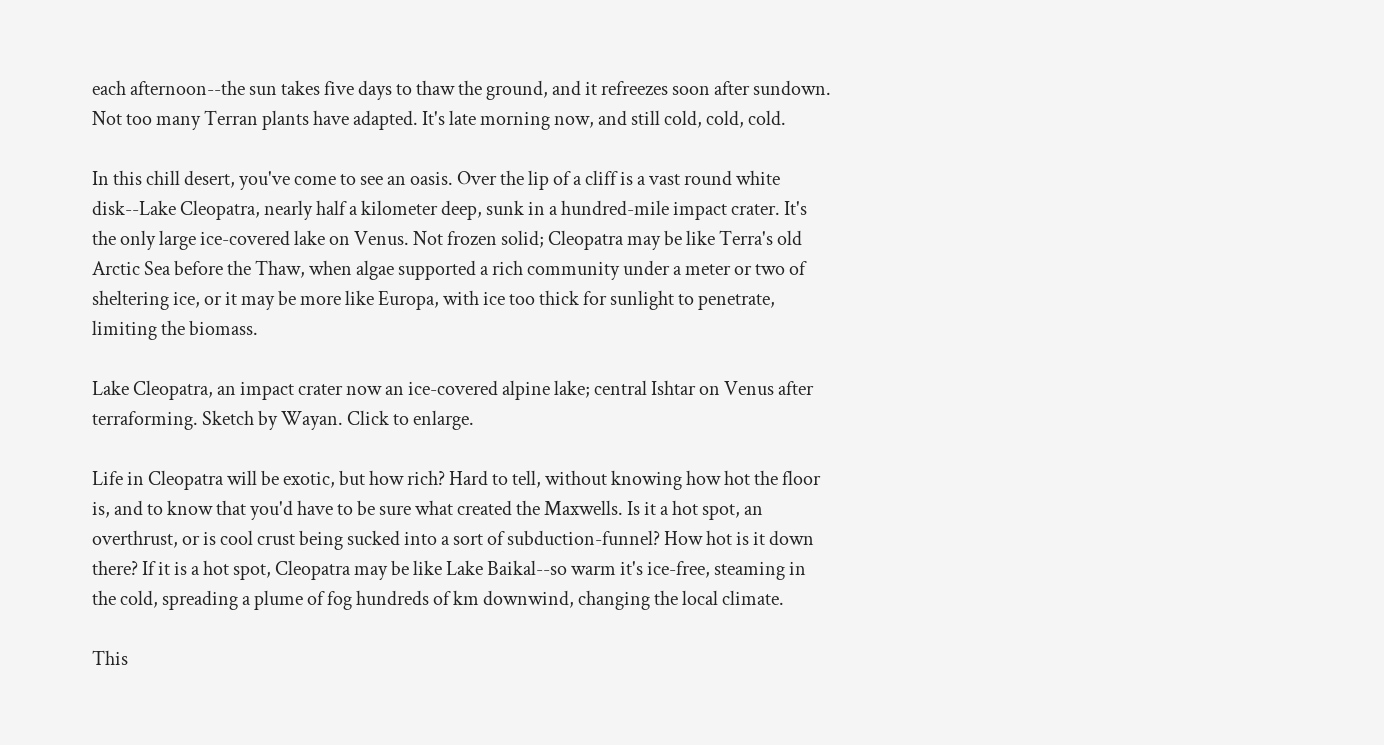each afternoon--the sun takes five days to thaw the ground, and it refreezes soon after sundown. Not too many Terran plants have adapted. It's late morning now, and still cold, cold, cold.

In this chill desert, you've come to see an oasis. Over the lip of a cliff is a vast round white disk--Lake Cleopatra, nearly half a kilometer deep, sunk in a hundred-mile impact crater. It's the only large ice-covered lake on Venus. Not frozen solid; Cleopatra may be like Terra's old Arctic Sea before the Thaw, when algae supported a rich community under a meter or two of sheltering ice, or it may be more like Europa, with ice too thick for sunlight to penetrate, limiting the biomass.

Lake Cleopatra, an impact crater now an ice-covered alpine lake; central Ishtar on Venus after terraforming. Sketch by Wayan. Click to enlarge.

Life in Cleopatra will be exotic, but how rich? Hard to tell, without knowing how hot the floor is, and to know that you'd have to be sure what created the Maxwells. Is it a hot spot, an overthrust, or is cool crust being sucked into a sort of subduction-funnel? How hot is it down there? If it is a hot spot, Cleopatra may be like Lake Baikal--so warm it's ice-free, steaming in the cold, spreading a plume of fog hundreds of km downwind, changing the local climate.

This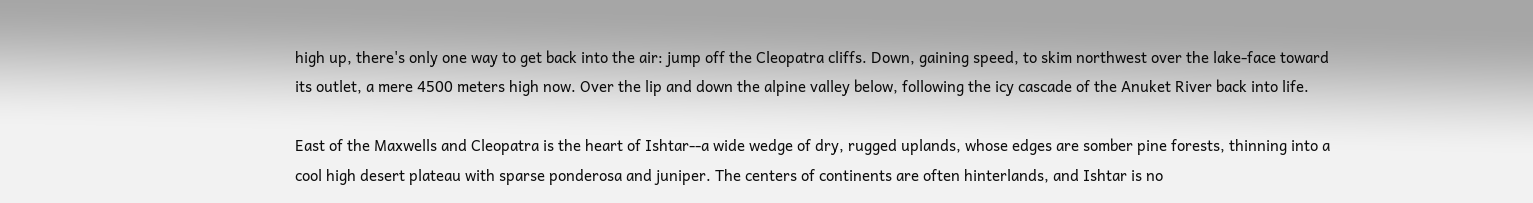high up, there's only one way to get back into the air: jump off the Cleopatra cliffs. Down, gaining speed, to skim northwest over the lake-face toward its outlet, a mere 4500 meters high now. Over the lip and down the alpine valley below, following the icy cascade of the Anuket River back into life.

East of the Maxwells and Cleopatra is the heart of Ishtar--a wide wedge of dry, rugged uplands, whose edges are somber pine forests, thinning into a cool high desert plateau with sparse ponderosa and juniper. The centers of continents are often hinterlands, and Ishtar is no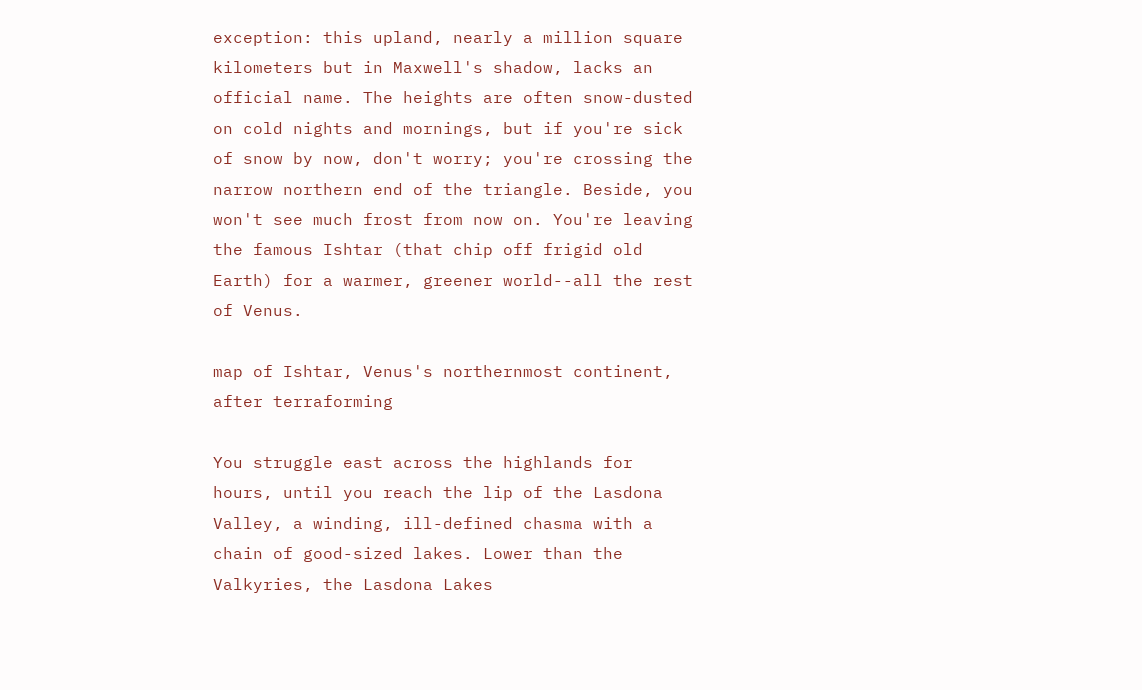exception: this upland, nearly a million square kilometers but in Maxwell's shadow, lacks an official name. The heights are often snow-dusted on cold nights and mornings, but if you're sick of snow by now, don't worry; you're crossing the narrow northern end of the triangle. Beside, you won't see much frost from now on. You're leaving the famous Ishtar (that chip off frigid old Earth) for a warmer, greener world--all the rest of Venus.

map of Ishtar, Venus's northernmost continent, after terraforming

You struggle east across the highlands for hours, until you reach the lip of the Lasdona Valley, a winding, ill-defined chasma with a chain of good-sized lakes. Lower than the Valkyries, the Lasdona Lakes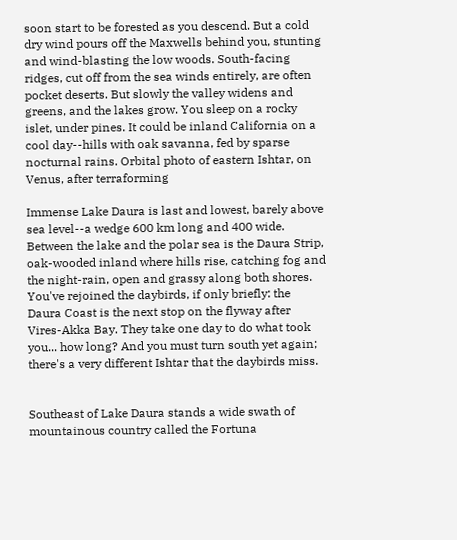soon start to be forested as you descend. But a cold dry wind pours off the Maxwells behind you, stunting and wind-blasting the low woods. South-facing ridges, cut off from the sea winds entirely, are often pocket deserts. But slowly the valley widens and greens, and the lakes grow. You sleep on a rocky islet, under pines. It could be inland California on a cool day--hills with oak savanna, fed by sparse nocturnal rains. Orbital photo of eastern Ishtar, on Venus, after terraforming

Immense Lake Daura is last and lowest, barely above sea level--a wedge 600 km long and 400 wide. Between the lake and the polar sea is the Daura Strip, oak-wooded inland where hills rise, catching fog and the night-rain, open and grassy along both shores. You've rejoined the daybirds, if only briefly: the Daura Coast is the next stop on the flyway after Vires-Akka Bay. They take one day to do what took you... how long? And you must turn south yet again; there's a very different Ishtar that the daybirds miss.


Southeast of Lake Daura stands a wide swath of mountainous country called the Fortuna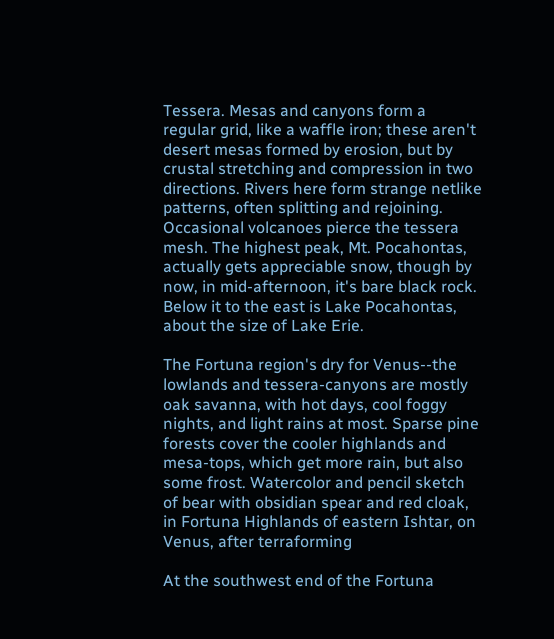Tessera. Mesas and canyons form a regular grid, like a waffle iron; these aren't desert mesas formed by erosion, but by crustal stretching and compression in two directions. Rivers here form strange netlike patterns, often splitting and rejoining. Occasional volcanoes pierce the tessera mesh. The highest peak, Mt. Pocahontas, actually gets appreciable snow, though by now, in mid-afternoon, it's bare black rock. Below it to the east is Lake Pocahontas, about the size of Lake Erie.

The Fortuna region's dry for Venus--the lowlands and tessera-canyons are mostly oak savanna, with hot days, cool foggy nights, and light rains at most. Sparse pine forests cover the cooler highlands and mesa-tops, which get more rain, but also some frost. Watercolor and pencil sketch of bear with obsidian spear and red cloak, in Fortuna Highlands of eastern Ishtar, on Venus, after terraforming

At the southwest end of the Fortuna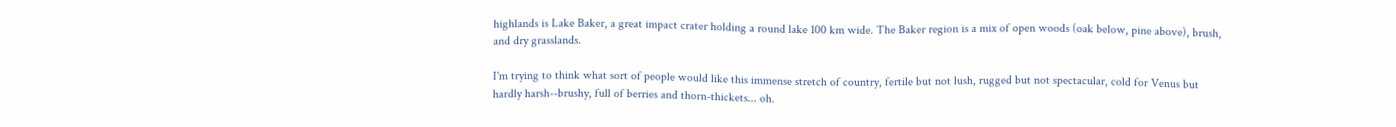highlands is Lake Baker, a great impact crater holding a round lake 100 km wide. The Baker region is a mix of open woods (oak below, pine above), brush, and dry grasslands.

I'm trying to think what sort of people would like this immense stretch of country, fertile but not lush, rugged but not spectacular, cold for Venus but hardly harsh--brushy, full of berries and thorn-thickets... oh.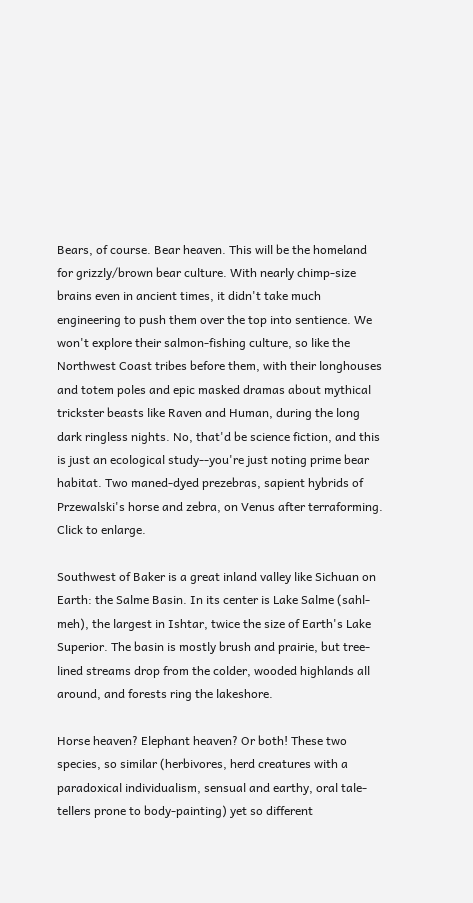Bears, of course. Bear heaven. This will be the homeland for grizzly/brown bear culture. With nearly chimp-size brains even in ancient times, it didn't take much engineering to push them over the top into sentience. We won't explore their salmon-fishing culture, so like the Northwest Coast tribes before them, with their longhouses and totem poles and epic masked dramas about mythical trickster beasts like Raven and Human, during the long dark ringless nights. No, that'd be science fiction, and this is just an ecological study--you're just noting prime bear habitat. Two maned-dyed prezebras, sapient hybrids of Przewalski's horse and zebra, on Venus after terraforming. Click to enlarge.

Southwest of Baker is a great inland valley like Sichuan on Earth: the Salme Basin. In its center is Lake Salme (sahl-meh), the largest in Ishtar, twice the size of Earth's Lake Superior. The basin is mostly brush and prairie, but tree-lined streams drop from the colder, wooded highlands all around, and forests ring the lakeshore.

Horse heaven? Elephant heaven? Or both! These two species, so similar (herbivores, herd creatures with a paradoxical individualism, sensual and earthy, oral tale-tellers prone to body-painting) yet so different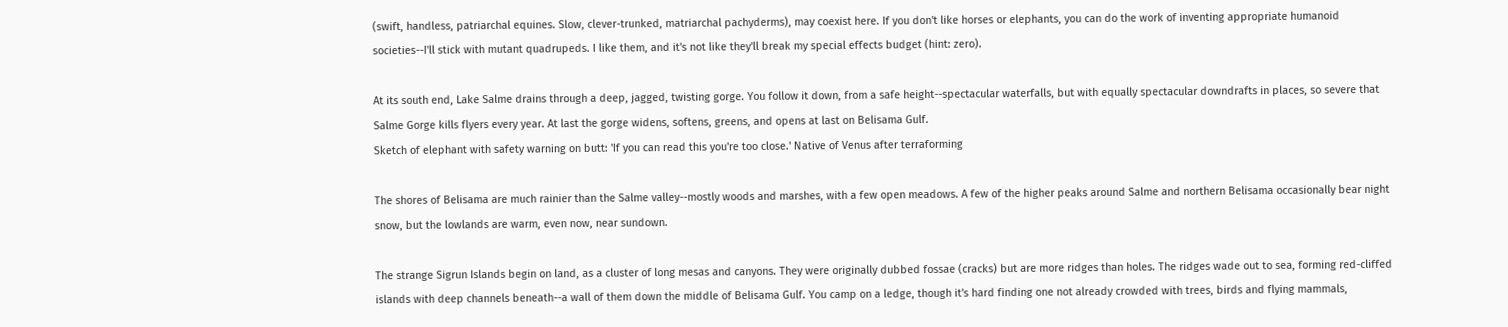(swift, handless, patriarchal equines. Slow, clever-trunked, matriarchal pachyderms), may coexist here. If you don't like horses or elephants, you can do the work of inventing appropriate humanoid societies--I'll stick with mutant quadrupeds. I like them, and it's not like they'll break my special effects budget (hint: zero).

At its south end, Lake Salme drains through a deep, jagged, twisting gorge. You follow it down, from a safe height--spectacular waterfalls, but with equally spectacular downdrafts in places, so severe that Salme Gorge kills flyers every year. At last the gorge widens, softens, greens, and opens at last on Belisama Gulf.
Sketch of elephant with safety warning on butt: 'If you can read this you're too close.' Native of Venus after terraforming

The shores of Belisama are much rainier than the Salme valley--mostly woods and marshes, with a few open meadows. A few of the higher peaks around Salme and northern Belisama occasionally bear night snow, but the lowlands are warm, even now, near sundown.

The strange Sigrun Islands begin on land, as a cluster of long mesas and canyons. They were originally dubbed fossae (cracks) but are more ridges than holes. The ridges wade out to sea, forming red-cliffed islands with deep channels beneath--a wall of them down the middle of Belisama Gulf. You camp on a ledge, though it's hard finding one not already crowded with trees, birds and flying mammals,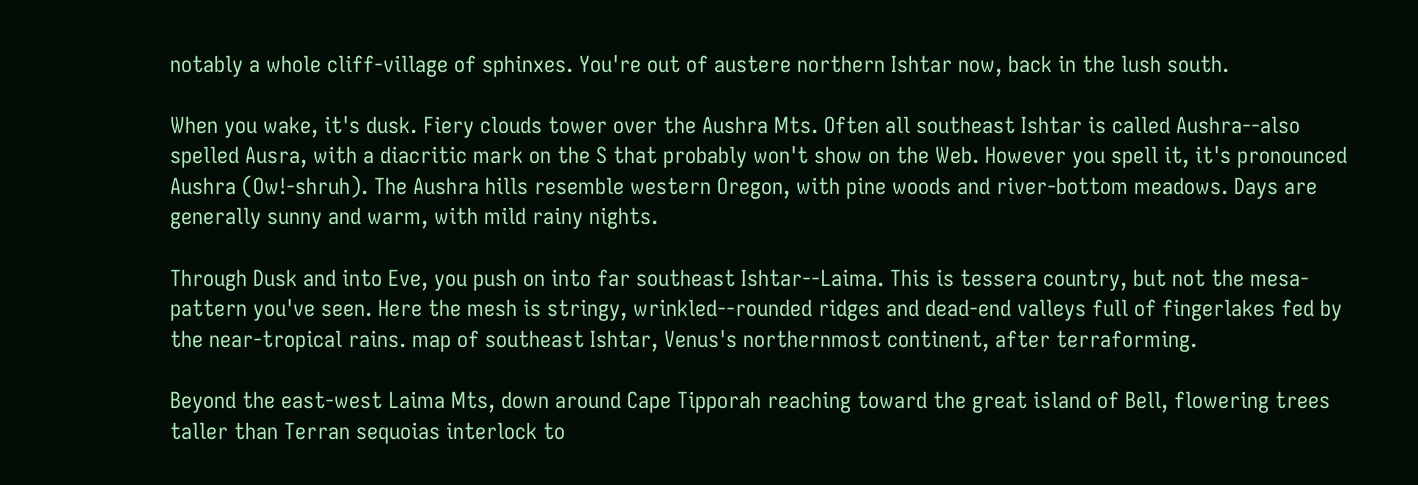notably a whole cliff-village of sphinxes. You're out of austere northern Ishtar now, back in the lush south.

When you wake, it's dusk. Fiery clouds tower over the Aushra Mts. Often all southeast Ishtar is called Aushra--also spelled Ausra, with a diacritic mark on the S that probably won't show on the Web. However you spell it, it's pronounced Aushra (Ow!-shruh). The Aushra hills resemble western Oregon, with pine woods and river-bottom meadows. Days are generally sunny and warm, with mild rainy nights.

Through Dusk and into Eve, you push on into far southeast Ishtar--Laima. This is tessera country, but not the mesa-pattern you've seen. Here the mesh is stringy, wrinkled--rounded ridges and dead-end valleys full of fingerlakes fed by the near-tropical rains. map of southeast Ishtar, Venus's northernmost continent, after terraforming.

Beyond the east-west Laima Mts, down around Cape Tipporah reaching toward the great island of Bell, flowering trees taller than Terran sequoias interlock to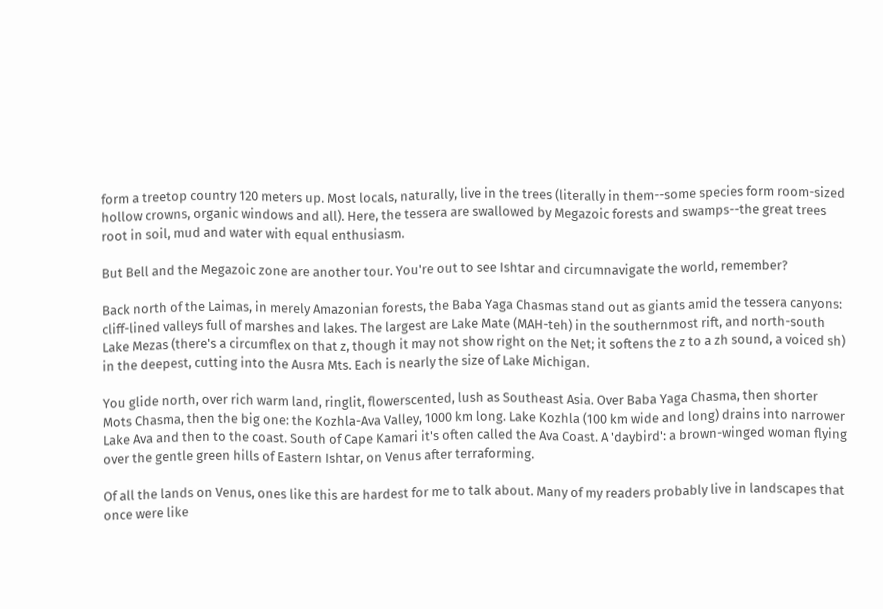form a treetop country 120 meters up. Most locals, naturally, live in the trees (literally in them--some species form room-sized hollow crowns, organic windows and all). Here, the tessera are swallowed by Megazoic forests and swamps--the great trees root in soil, mud and water with equal enthusiasm.

But Bell and the Megazoic zone are another tour. You're out to see Ishtar and circumnavigate the world, remember?

Back north of the Laimas, in merely Amazonian forests, the Baba Yaga Chasmas stand out as giants amid the tessera canyons: cliff-lined valleys full of marshes and lakes. The largest are Lake Mate (MAH-teh) in the southernmost rift, and north-south Lake Mezas (there's a circumflex on that z, though it may not show right on the Net; it softens the z to a zh sound, a voiced sh) in the deepest, cutting into the Ausra Mts. Each is nearly the size of Lake Michigan.

You glide north, over rich warm land, ringlit, flowerscented, lush as Southeast Asia. Over Baba Yaga Chasma, then shorter Mots Chasma, then the big one: the Kozhla-Ava Valley, 1000 km long. Lake Kozhla (100 km wide and long) drains into narrower Lake Ava and then to the coast. South of Cape Kamari it's often called the Ava Coast. A 'daybird': a brown-winged woman flying over the gentle green hills of Eastern Ishtar, on Venus after terraforming.

Of all the lands on Venus, ones like this are hardest for me to talk about. Many of my readers probably live in landscapes that once were like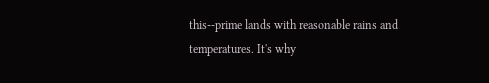this--prime lands with reasonable rains and temperatures. It's why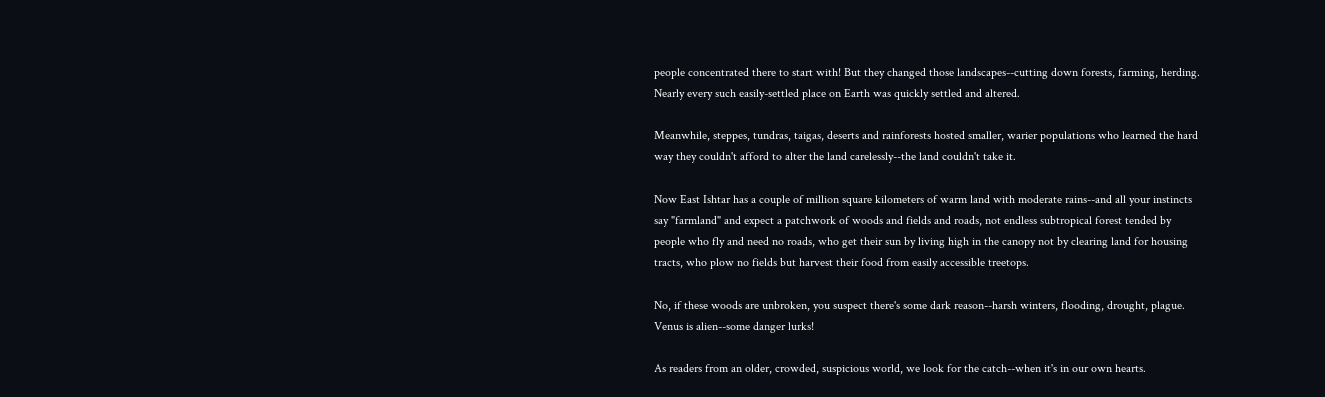people concentrated there to start with! But they changed those landscapes--cutting down forests, farming, herding. Nearly every such easily-settled place on Earth was quickly settled and altered.

Meanwhile, steppes, tundras, taigas, deserts and rainforests hosted smaller, warier populations who learned the hard way they couldn't afford to alter the land carelessly--the land couldn't take it.

Now East Ishtar has a couple of million square kilometers of warm land with moderate rains--and all your instincts say "farmland" and expect a patchwork of woods and fields and roads, not endless subtropical forest tended by people who fly and need no roads, who get their sun by living high in the canopy not by clearing land for housing tracts, who plow no fields but harvest their food from easily accessible treetops.

No, if these woods are unbroken, you suspect there's some dark reason--harsh winters, flooding, drought, plague. Venus is alien--some danger lurks!

As readers from an older, crowded, suspicious world, we look for the catch--when it's in our own hearts.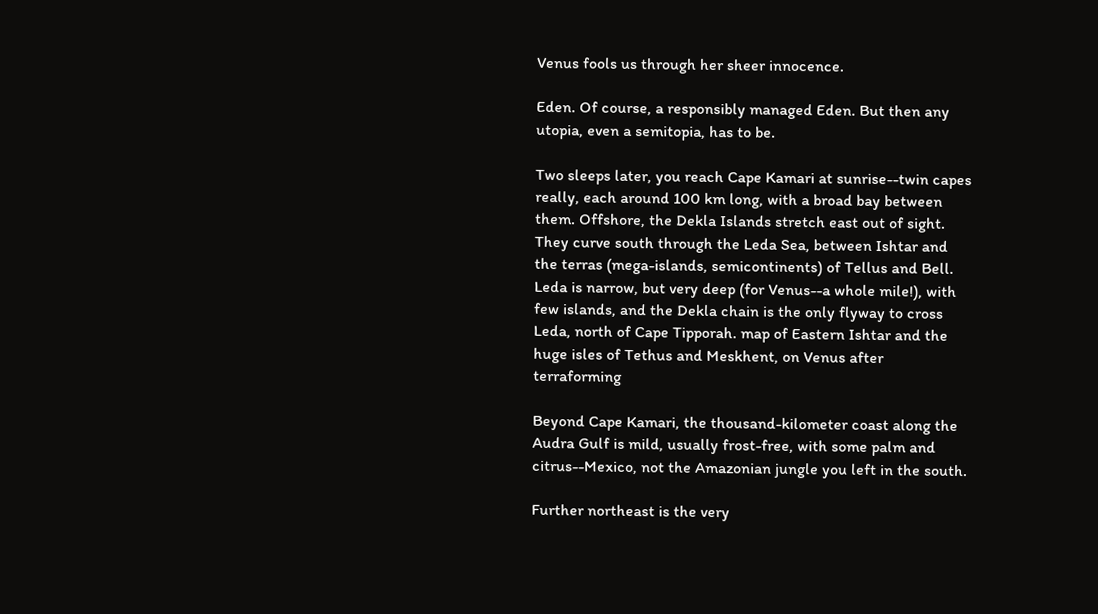Venus fools us through her sheer innocence.

Eden. Of course, a responsibly managed Eden. But then any utopia, even a semitopia, has to be.

Two sleeps later, you reach Cape Kamari at sunrise--twin capes really, each around 100 km long, with a broad bay between them. Offshore, the Dekla Islands stretch east out of sight. They curve south through the Leda Sea, between Ishtar and the terras (mega-islands, semicontinents) of Tellus and Bell. Leda is narrow, but very deep (for Venus--a whole mile!), with few islands, and the Dekla chain is the only flyway to cross Leda, north of Cape Tipporah. map of Eastern Ishtar and the huge isles of Tethus and Meskhent, on Venus after terraforming

Beyond Cape Kamari, the thousand-kilometer coast along the Audra Gulf is mild, usually frost-free, with some palm and citrus--Mexico, not the Amazonian jungle you left in the south.

Further northeast is the very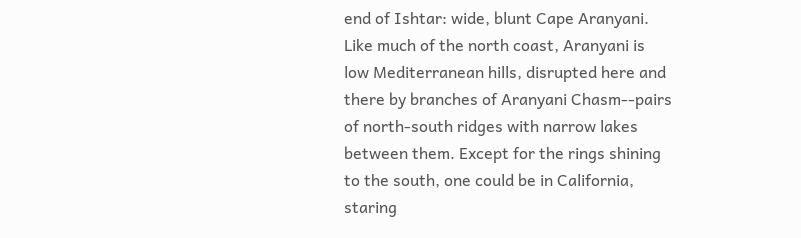end of Ishtar: wide, blunt Cape Aranyani. Like much of the north coast, Aranyani is low Mediterranean hills, disrupted here and there by branches of Aranyani Chasm--pairs of north-south ridges with narrow lakes between them. Except for the rings shining to the south, one could be in California, staring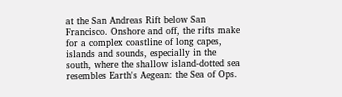at the San Andreas Rift below San Francisco. Onshore and off, the rifts make for a complex coastline of long capes, islands and sounds, especially in the south, where the shallow island-dotted sea resembles Earth's Aegean: the Sea of Ops.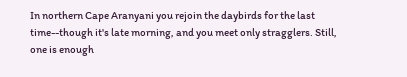In northern Cape Aranyani you rejoin the daybirds for the last time--though it's late morning, and you meet only stragglers. Still, one is enough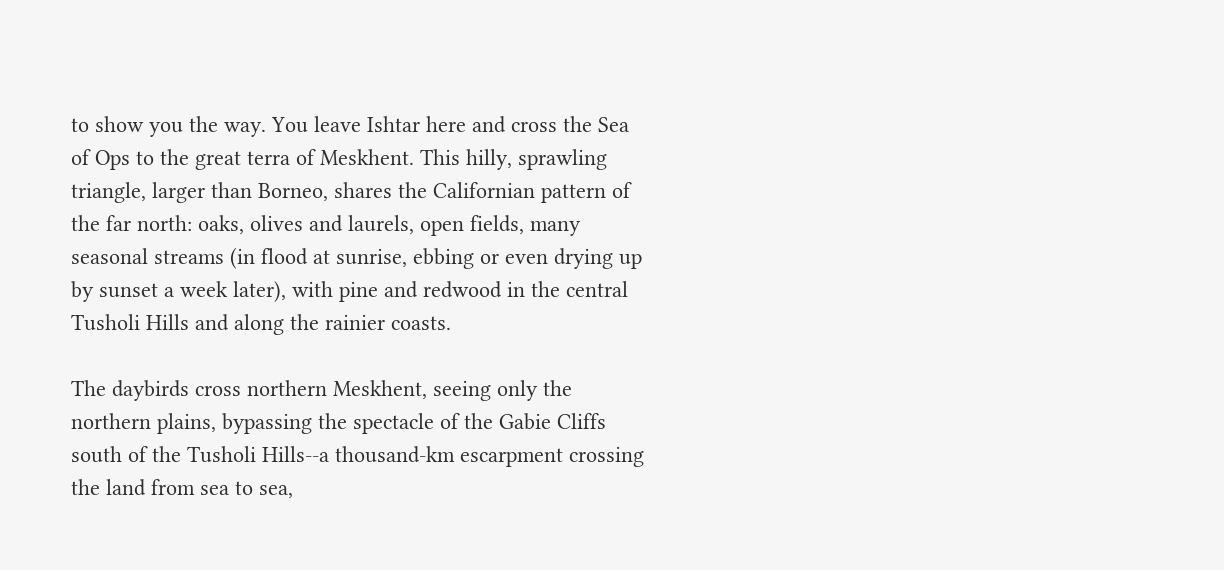to show you the way. You leave Ishtar here and cross the Sea of Ops to the great terra of Meskhent. This hilly, sprawling triangle, larger than Borneo, shares the Californian pattern of the far north: oaks, olives and laurels, open fields, many seasonal streams (in flood at sunrise, ebbing or even drying up by sunset a week later), with pine and redwood in the central Tusholi Hills and along the rainier coasts.

The daybirds cross northern Meskhent, seeing only the northern plains, bypassing the spectacle of the Gabie Cliffs south of the Tusholi Hills--a thousand-km escarpment crossing the land from sea to sea,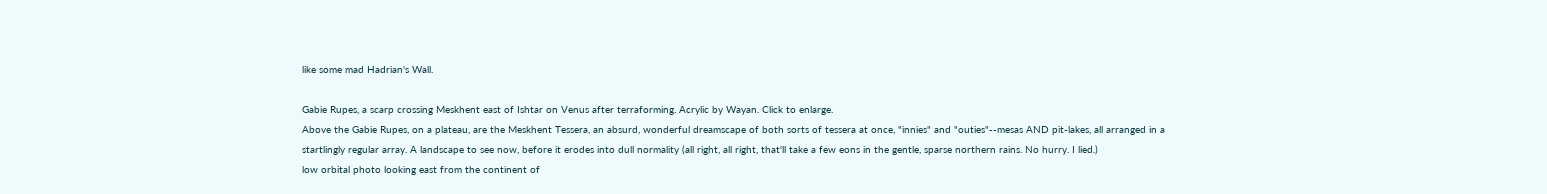like some mad Hadrian's Wall.

Gabie Rupes, a scarp crossing Meskhent east of Ishtar on Venus after terraforming. Acrylic by Wayan. Click to enlarge.
Above the Gabie Rupes, on a plateau, are the Meskhent Tessera, an absurd, wonderful dreamscape of both sorts of tessera at once, "innies" and "outies"--mesas AND pit-lakes, all arranged in a startlingly regular array. A landscape to see now, before it erodes into dull normality (all right, all right, that'll take a few eons in the gentle, sparse northern rains. No hurry. I lied.)
low orbital photo looking east from the continent of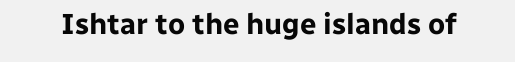Ishtar to the huge islands of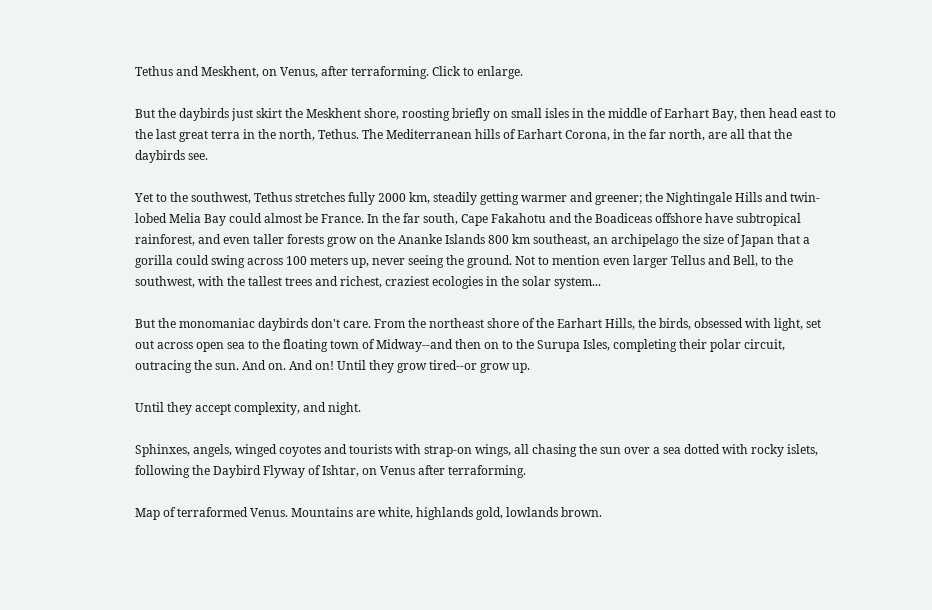Tethus and Meskhent, on Venus, after terraforming. Click to enlarge.

But the daybirds just skirt the Meskhent shore, roosting briefly on small isles in the middle of Earhart Bay, then head east to the last great terra in the north, Tethus. The Mediterranean hills of Earhart Corona, in the far north, are all that the daybirds see.

Yet to the southwest, Tethus stretches fully 2000 km, steadily getting warmer and greener; the Nightingale Hills and twin-lobed Melia Bay could almost be France. In the far south, Cape Fakahotu and the Boadiceas offshore have subtropical rainforest, and even taller forests grow on the Ananke Islands 800 km southeast, an archipelago the size of Japan that a gorilla could swing across 100 meters up, never seeing the ground. Not to mention even larger Tellus and Bell, to the southwest, with the tallest trees and richest, craziest ecologies in the solar system...

But the monomaniac daybirds don't care. From the northeast shore of the Earhart Hills, the birds, obsessed with light, set out across open sea to the floating town of Midway--and then on to the Surupa Isles, completing their polar circuit, outracing the sun. And on. And on! Until they grow tired--or grow up.

Until they accept complexity, and night.

Sphinxes, angels, winged coyotes and tourists with strap-on wings, all chasing the sun over a sea dotted with rocky islets, following the Daybird Flyway of Ishtar, on Venus after terraforming.

Map of terraformed Venus. Mountains are white, highlands gold, lowlands brown.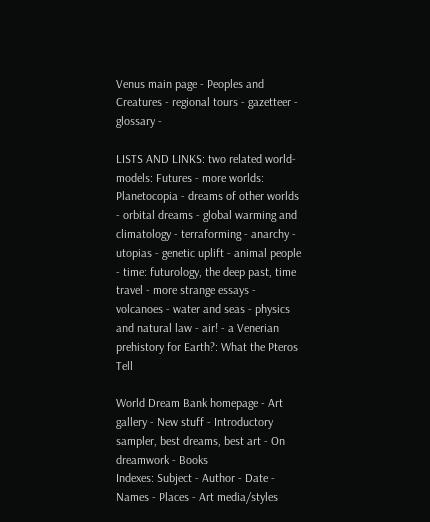Venus main page - Peoples and Creatures - regional tours - gazetteer - glossary -

LISTS AND LINKS: two related world-models: Futures - more worlds: Planetocopia - dreams of other worlds - orbital dreams - global warming and climatology - terraforming - anarchy - utopias - genetic uplift - animal people - time: futurology, the deep past, time travel - more strange essays - volcanoes - water and seas - physics and natural law - air! - a Venerian prehistory for Earth?: What the Pteros Tell

World Dream Bank homepage - Art gallery - New stuff - Introductory sampler, best dreams, best art - On dreamwork - Books
Indexes: Subject - Author - Date - Names - Places - Art media/styles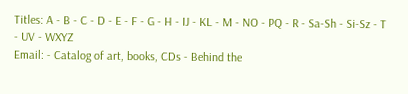Titles: A - B - C - D - E - F - G - H - IJ - KL - M - NO - PQ - R - Sa-Sh - Si-Sz - T - UV - WXYZ
Email: - Catalog of art, books, CDs - Behind the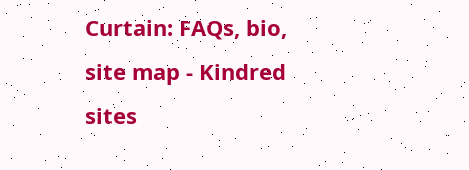Curtain: FAQs, bio, site map - Kindred sites